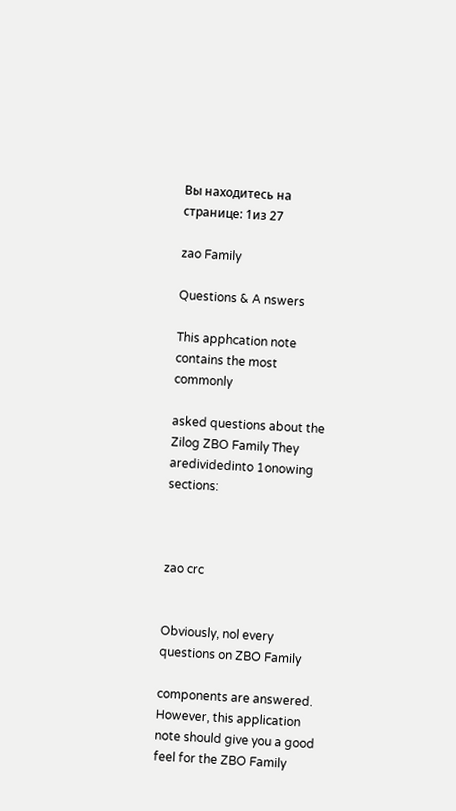Вы находитесь на странице: 1из 27

zao Family

Questions & A nswers

This apphcation note contains the most commonly

asked questions about the Zilog ZBO Family They
aredividedinto 1onowing sections:



zao crc


Obviously, nol every questions on ZBO Family

components are answered. However, this application
note should give you a good feel for the ZBO Family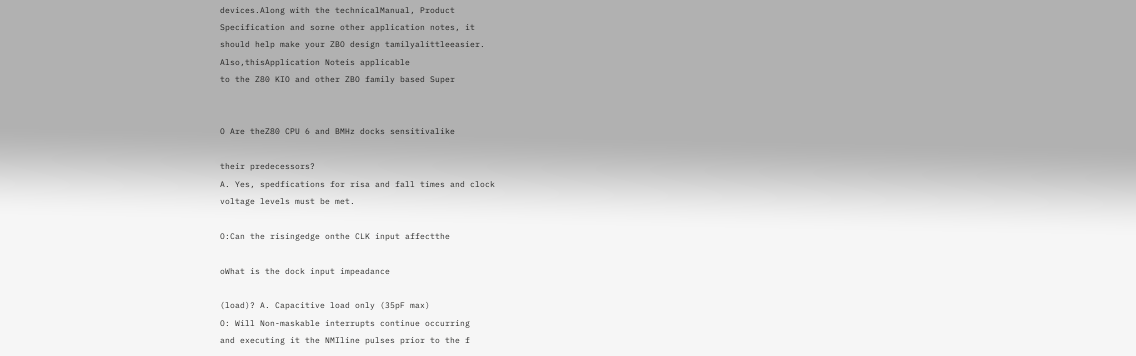devices.Along with the technicalManual, Product
Specification and sorne other application notes, it
should help make your ZBO design tamilyalittleeasier.
Also,thisApplication Noteis applicable
to the Z80 KIO and other ZBO family based Super


O Are theZ80 CPU 6 and BMHz docks sensitivalike

their predecessors?
A. Yes, spedfications for risa and fall times and clock
voltage levels must be met.

O:Can the risingedge onthe CLK input affectthe

oWhat is the dock input impeadance

(load)? A. Capacitive load only (35pF max)
O: Will Non-maskable interrupts continue occurring
and executing it the NMIline pulses prior to the f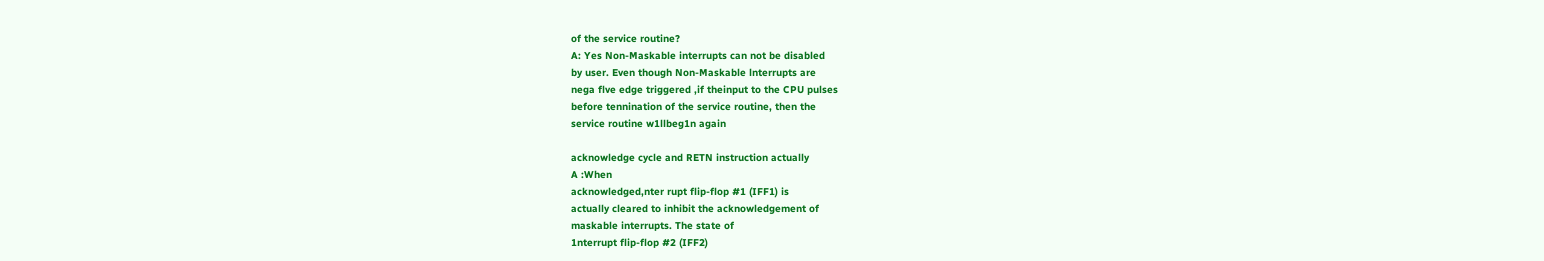of the service routine?
A: Yes Non-Maskable interrupts can not be disabled
by user. Even though Non-Maskable lnterrupts are
nega flve edge triggered ,if theinput to the CPU pulses
before tennination of the service routine, then the
service routine w1llbeg1n again

acknowledge cycle and RETN instruction actually
A :When
acknowledged,nter rupt flip-flop #1 (IFF1) is
actually cleared to inhibit the acknowledgement of
maskable interrupts. The state of
1nterrupt flip-flop #2 (IFF2)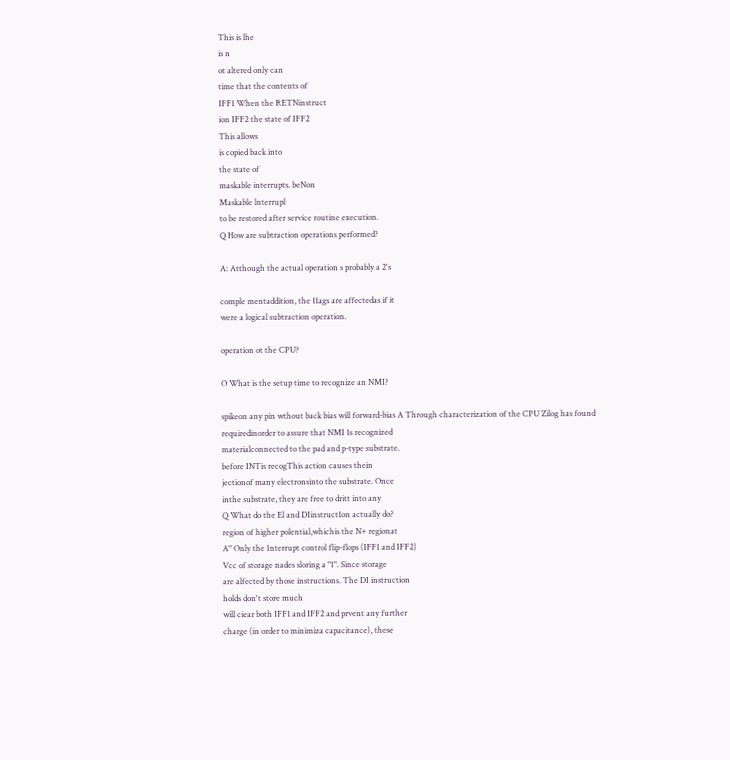This is lhe
is n
ot altered only can
time that the contents of
IFF1 When the RETNinstruct
ion IFF2 the state of IFF2
This allows
is copied back into
the state of
maskable interrupts. beNon
Maskable lnterrupl
to be restored after service routine execution.
Q How are subtraction operations performed?

A: Atthough the actual operation s probably a 2's

comple mentaddition, the 11ags are affectedas if it
were a logical subtraction operation.

operation ot the CPU?

O What is the setup time to recognize an NMI?

spikeon any pin wthout back bias will forward-bias A Through characterization of the CPU Zilog has found
requiredinorder to assure that NMI 1s recognized
materialconnected to the pad and p-type substrate.
before INTis recogThis action causes thein
jectionof many electronsinto the substrate. Once
inthe substrate, they are free to dritt into any
Q What do the El and DIinstruct1on actually do?
region of higher polential,whichis the N+ regionat
A" Only the 1nterrupt control flip-flops (IFF1 and IFF2)
Vcc of storage nades sloring a "1". Since storage
are alfected by those instructions. The DI instruction
holds don't store much
will ciear both IFF1 and IFF2 and prvent any further
charge (in order to minimiza capacitance), these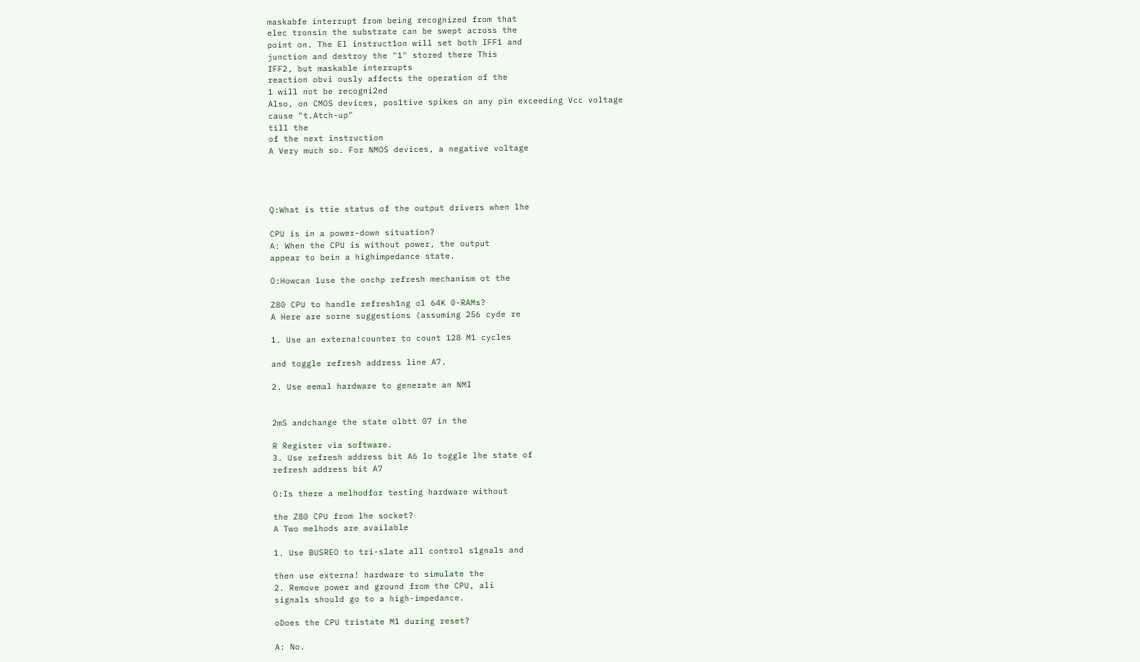maskabfe interrupt from being recognized from that
elec tronsin the substrate can be swept across the
point on. The El instruct1on will set both IFF1 and
junction and destroy the "1" stored there This
IFF2, but maskable interrupts
reaction obvi ously affects the operation of the
1 will not be recogni2ed
Also, on CMOS devices, pos1tive spikes on any pin exceeding Vcc voltage
cause "t.Atch-up"
till the
of the next instruction
A Very much so. For NMOS devices, a negative voltage




Q:What is ttie status of the output drivers when lhe

CPU is in a power-down situation?
A: When the CPU is without power, the output
appear to bein a highimpedance state.

O:Howcan 1use the onchp refresh mechanism ot the

Z80 CPU to handle refresh1ng ol 64K 0-RAMs?
A Here are sorne suggestions (assuming 256 cyde re

1. Use an externa!counter to count 128 M1 cycles

and toggle refresh address line A7.

2. Use eemal hardware to generate an NMI


2mS andchange the state olbtt 07 in the

R Register via software.
3. Use refresh address bit A6 lo toggle lhe state of
refresh address bit A7

O:Is there a melhodfor testing hardware without

the Z80 CPU from lhe socket?
A Two melhods are available

1. Use BUSREO to tri-slate all control s1gnals and

then use externa! hardware to simulate the
2. Remove power and ground from the CPU, ali
signals should go to a high-impedance.

oDoes the CPU tristate M1 during reset?

A: No.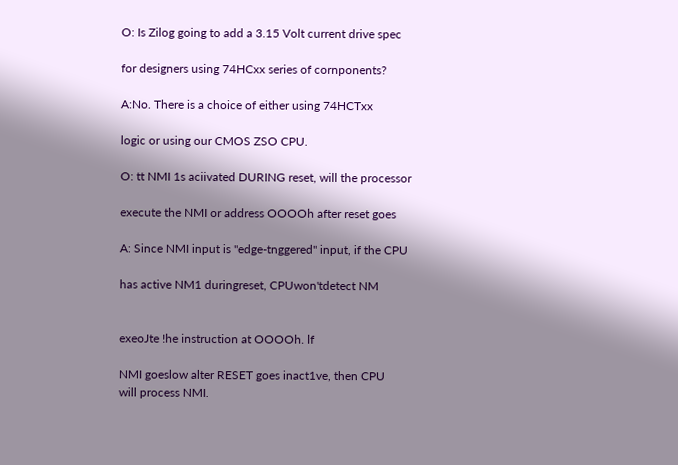O: Is Zilog going to add a 3.15 Volt current drive spec

for designers using 74HCxx series of cornponents?

A:No. There is a choice of either using 74HCTxx

logic or using our CMOS ZSO CPU.

O: tt NMI 1s aciivated DURING reset, will the processor

execute the NMI or address OOOOh after reset goes

A: Since NMI input is "edge-tnggered" input, if the CPU

has active NM1 duringreset, CPUwon'tdetect NM


exeoJte !he instruction at OOOOh. lf

NMI goeslow alter RESET goes inact1ve, then CPU
will process NMI.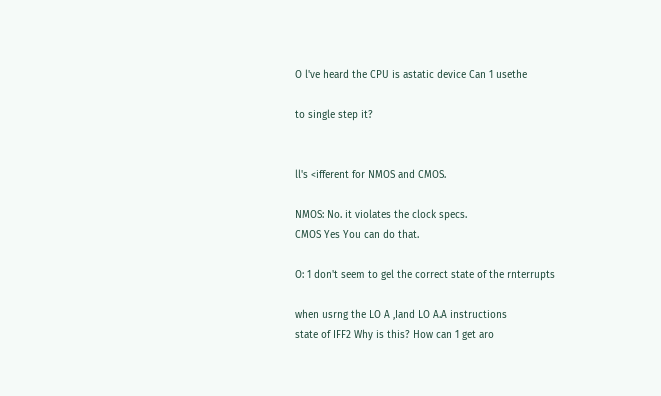O l've heard the CPU is astatic device Can 1 usethe

to single step it?


ll's <ifferent for NMOS and CMOS.

NMOS: No. it violates the clock specs.
CMOS Yes You can do that.

O: 1 don't seem to gel the correct state of the rnterrupts

when usrng the LO A ,Iand LO A.A instructions
state of IFF2 Why is this? How can 1 get aro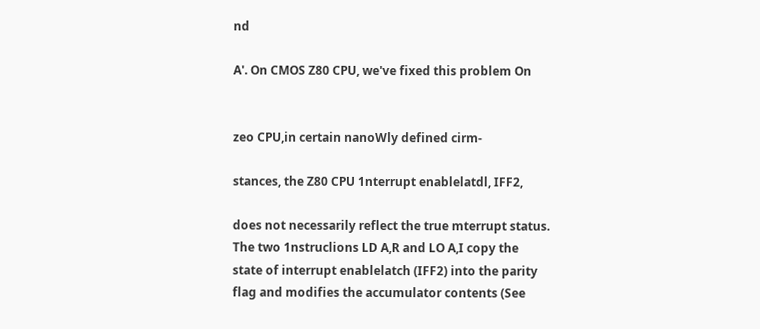nd

A'. On CMOS Z80 CPU, we've fixed this problem On


zeo CPU,in certain nanoWly defined cirm-

stances, the Z80 CPU 1nterrupt enablelatdl, IFF2,

does not necessarily reflect the true mterrupt status.
The two 1nstruclions LD A,R and LO A,I copy the
state of interrupt enablelatch (IFF2) into the parity
flag and modifies the accumulator contents (See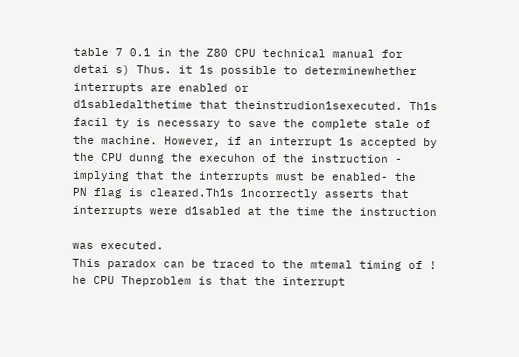table 7 0.1 in the Z80 CPU technical manual for
detai s) Thus. it 1s possible to determinewhether
interrupts are enabled or
d1sabledalthetime that theinstrudion1sexecuted. Th1s
facil ty is necessary to save the complete stale of
the machine. However, if an interrupt 1s accepted by
the CPU dunng the execuhon of the instruction -
implying that the interrupts must be enabled- the
PN flag is cleared.Th1s 1ncorrectly asserts that
interrupts were d1sabled at the time the instruction

was executed.
This paradox can be traced to the mtemal timing of !
he CPU Theproblem is that the interrupt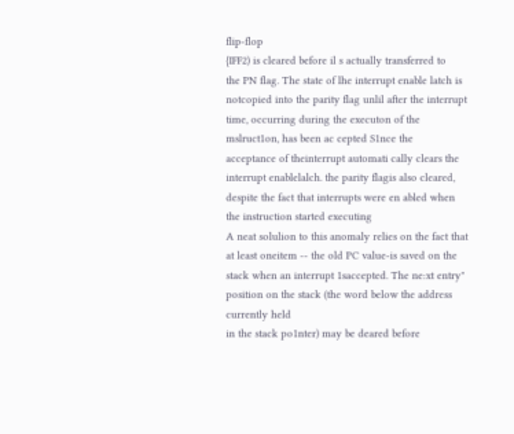flip-flop
{IFF2) is cleared before il s actually transferred to
the PN flag. The state of lhe interrupt enable latch is
notcopied into the parity flag unlil after the interrupt
time, occurring during the executon of the
mslruct1on, has been ac cepted S1nce the
acceptance of theinterrupt automati cally clears the
interrupt enablelalch. the parity flagis also cleared,
despite the fact that interrupts were en abled when
the instruction started executing
A neat solulion to this anomaly relies on the fact that
at least oneitem -- the old PC value-is saved on the
stack when an interrupt 1saccepted. The ne:xt entry"
position on the stack (the word below the address
currently held
in the stack po1nter) may be deared before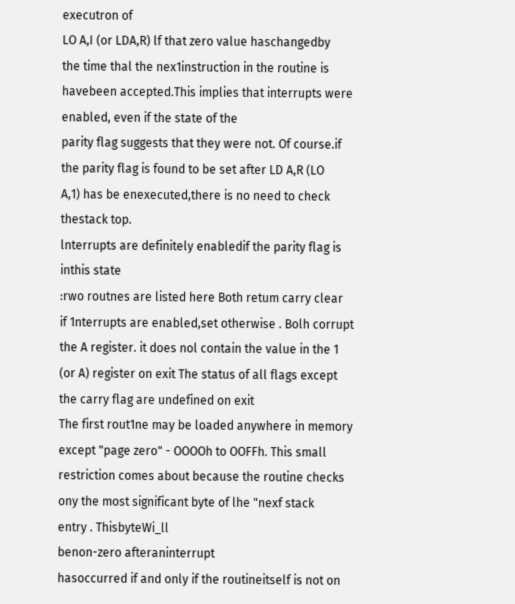executron of
LO A,I (or LDA,R) lf that zero value haschangedby
the time thal the nex1instruction in the routine is
havebeen accepted.This implies that interrupts were
enabled, even if the state of the
parity flag suggests that they were not. Of course.if
the parity flag is found to be set after LD A,R (LO
A,1) has be enexecuted,there is no need to check
thestack top.
lnterrupts are definitely enabledif the parity flag is
inthis state
:rwo routnes are listed here Both retum carry clear
if 1nterrupts are enabled,set otherwise . Bolh corrupt
the A register. it does nol contain the value in the 1
(or A) register on exit The status of all flags except
the carry flag are undefined on exit
The first rout1ne may be loaded anywhere in memory
except "page zero" - OOOOh to OOFFh. This small
restriction comes about because the routine checks
ony the most significant byte of lhe "nexf stack
entry . ThisbyteWi_ll
benon-zero afteraninterrupt
hasoccurred if and only if the routineitself is not on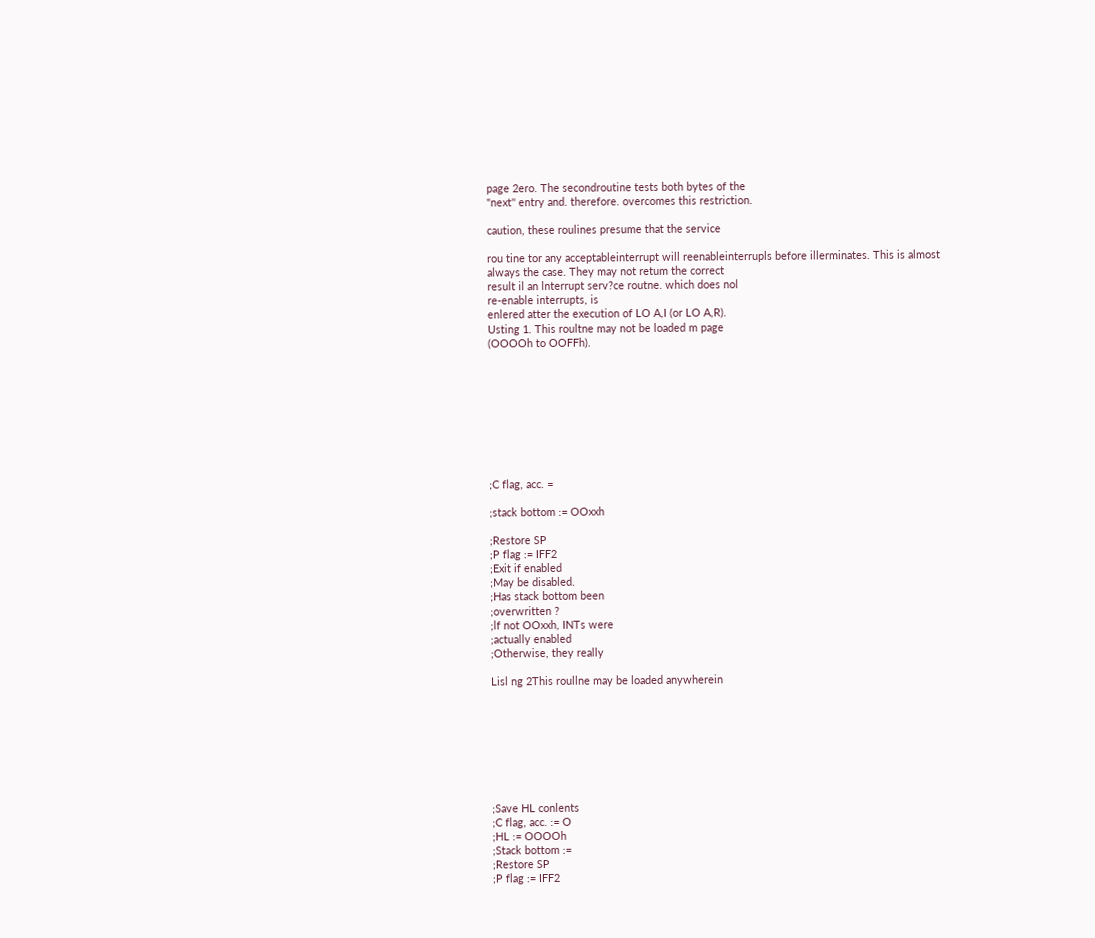page 2ero. The secondroutine tests both bytes of the
"next'' entry and. therefore. overcomes this restriction.

caution, these roulines presume that the service

rou tine tor any acceptableinterrupt will reenableinterrupls before illerminates. This is almost
always the case. They may not retum the correct
result il an lnterrupt serv?ce routne. which does nol
re-enable interrupts, is
enlered atter the execution of LO A,I (or LO A,R).
Usting 1. This roultne may not be loaded m page
(OOOOh to OOFFh).









;C flag, acc. =

;stack bottom := OOxxh

;Restore SP
;P flag := IFF2
;Exit if enabled
;May be disabled.
;Has stack bottom been
;overwritten ?
;lf not OOxxh, INTs were
;actually enabled
;Otherwise, they really

Lisl ng 2This roullne may be loaded anywherein








;Save HL conlents
;C flag, acc. := O
;HL := OOOOh
;Stack bottom :=
;Restore SP
;P flag := IFF2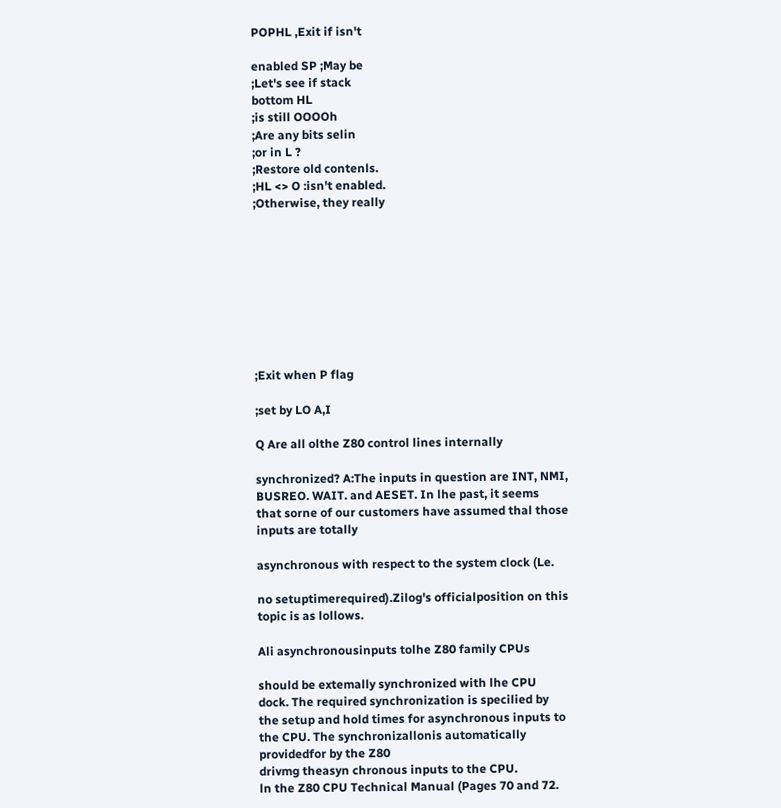POPHL ,Exit if isn't

enabled SP ;May be
;Let's see if stack
bottom HL
;is still OOOOh
;Are any bits selin
;or in L ?
;Restore old contenls.
;HL <> O :isn't enabled.
;Otherwise, they really









;Exit when P flag

;set by LO A,I

Q Are all olthe Z80 control lines internally

synchronized? A:The inputs in question are INT, NMI,
BUSREO. WAIT. and AESET. In lhe past, it seems
that sorne of our customers have assumed thal those
inputs are totally

asynchronous with respect to the system clock (Le.

no setuptimerequired).Zilog's officialposition on this
topic is as lollows.

Ali asynchronousinputs tolhe Z80 family CPUs

should be extemally synchronized with lhe CPU
dock. The required synchronization is specilied by
the setup and hold times for asynchronous inputs to
the CPU. The synchronizallonis automatically
providedfor by the Z80
drivmg theasyn chronous inputs to the CPU.
ln the Z80 CPU Technical Manual (Pages 70 and 72.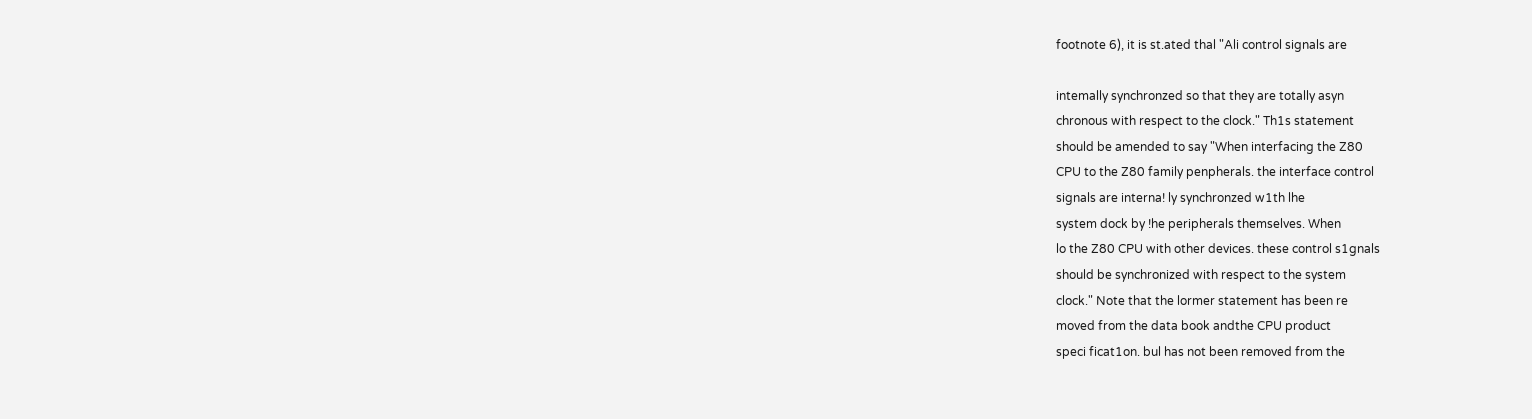footnote 6), it is st.ated thal "Ali control signals are

intemally synchronzed so that they are totally asyn
chronous with respect to the clock." Th1s statement
should be amended to say "When interfacing the Z80
CPU to the Z80 family penpherals. the interface control
signals are interna! ly synchronzed w1th lhe
system dock by !he peripherals themselves. When
lo the Z80 CPU with other devices. these control s1gnals
should be synchronized with respect to the system
clock." Note that the lormer statement has been re
moved from the data book andthe CPU product
speci ficat1on. bul has not been removed from the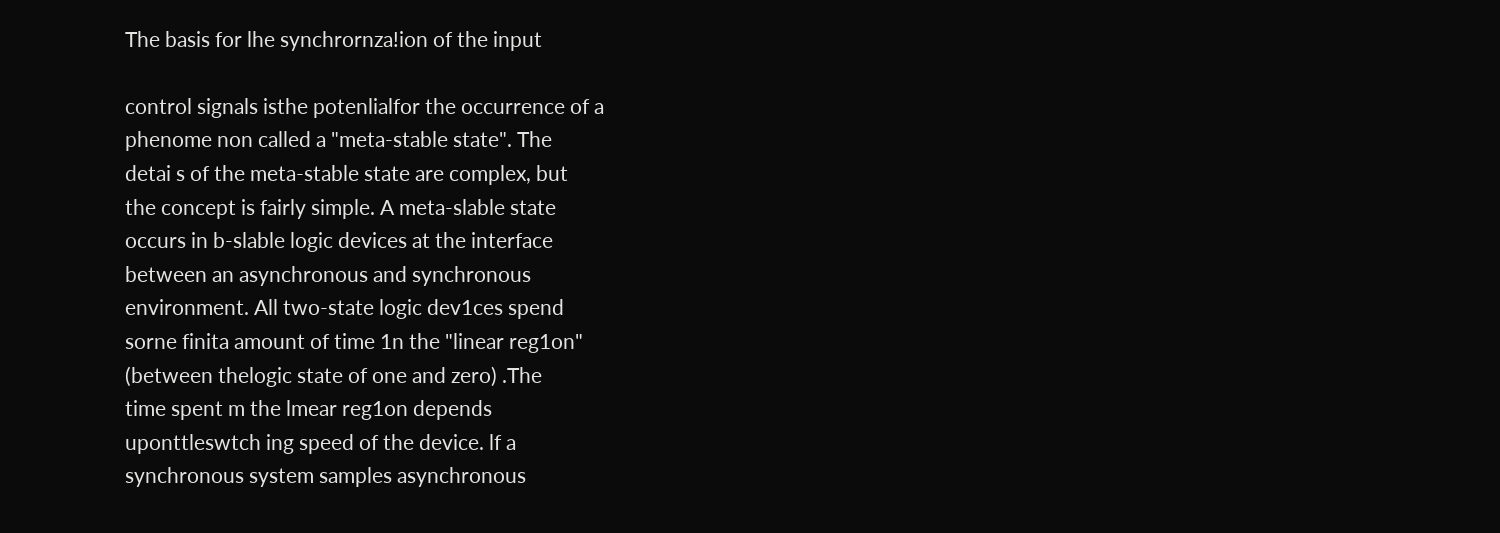The basis for lhe synchrornza!ion of the input

control signals isthe potenlialfor the occurrence of a
phenome non called a "meta-stable state". The
detai s of the meta-stable state are complex, but
the concept is fairly simple. A meta-slable state
occurs in b-slable logic devices at the interface
between an asynchronous and synchronous
environment. All two-state logic dev1ces spend
sorne finita amount of time 1n the "linear reg1on"
(between thelogic state of one and zero) .The
time spent m the lmear reg1on depends
uponttleswtch ing speed of the device. lf a
synchronous system samples asynchronous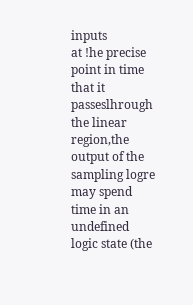inputs
at !he precise point in time that it passeslhrough
the linear region,the output of the sampling logre
may spend time in an undefined logic state (the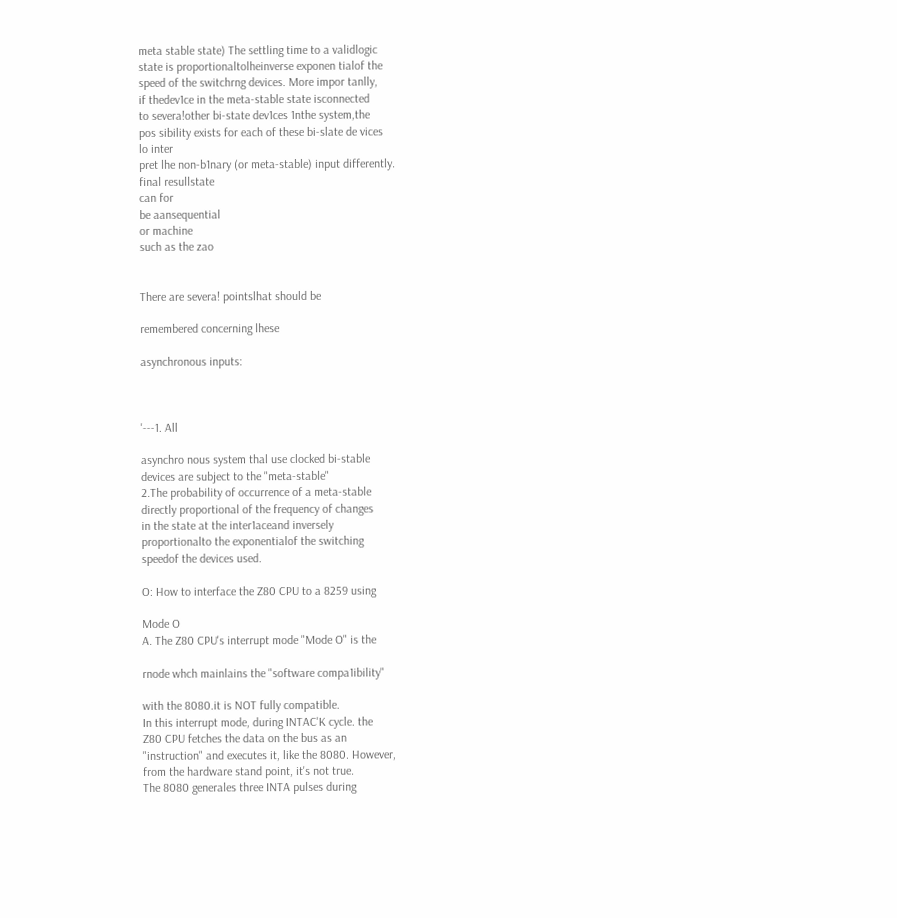meta stable state) The settling time to a validlogic
state is proportionaltolheinverse exponen tialof the
speed of the switchrng devices. More impor tanlly,
if thedev1ce in the meta-stable state isconnected
to severa!other bi-state dev1ces 1nthe system,the
pos sibility exists for each of these bi-slate de vices
lo inter
pret lhe non-b1nary (or meta-stable) input differently.
final resullstate
can for
be aansequential
or machine
such as the zao


There are severa! pointslhat should be

remembered concerning lhese

asynchronous inputs:



'---1. All

asynchro nous system thal use clocked bi-stable
devices are subject to the "meta-stable"
2.The probability of occurrence of a meta-stable
directly proportional of the frequency of changes
in the state at the inter1aceand inversely
proportionalto the exponentialof the switching
speedof the devices used.

O: How to interface the Z80 CPU to a 8259 using

Mode O
A. The Z80 CPU's interrupt mode "Mode O" is the

rnode whch mainlains the "software compa1ibility"

with the 8080.it is NOT fully compatible.
In this interrupt mode, during INTAC'K cycle. the
Z80 CPU fetches the data on the bus as an
"instruction" and executes it, like the 8080. However,
from the hardware stand point, it's not true.
The 8080 generales three INTA pulses during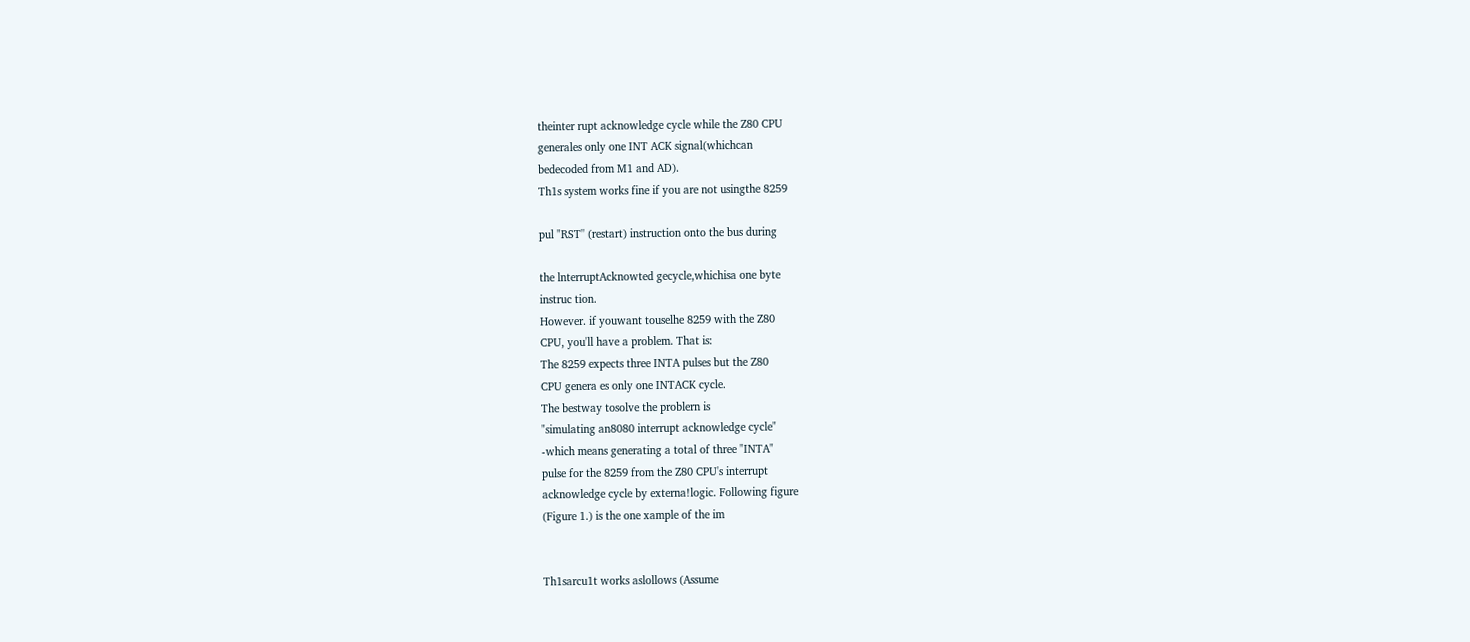theinter rupt acknowledge cycle while the Z80 CPU
generales only one INT ACK signal(whichcan
bedecoded from M1 and AD).
Th1s system works fine if you are not usingthe 8259

pul "RST'' (restart) instruction onto the bus during

the lnterruptAcknowted gecycle,whichisa one byte
instruc tion.
However. if youwant touselhe 8259 with the Z80
CPU, you'll have a problem. That is:
The 8259 expects three INTA pulses but the Z80
CPU genera es only one INTACK cycle.
The bestway tosolve the problern is
"simulating an8080 interrupt acknowledge cycle"
-which means generating a total of three "INTA"
pulse for the 8259 from the Z80 CPU's interrupt
acknowledge cycle by externa!logic. Following figure
(Figure 1.) is the one xample of the im


Th1sarcu1t works aslollows (Assume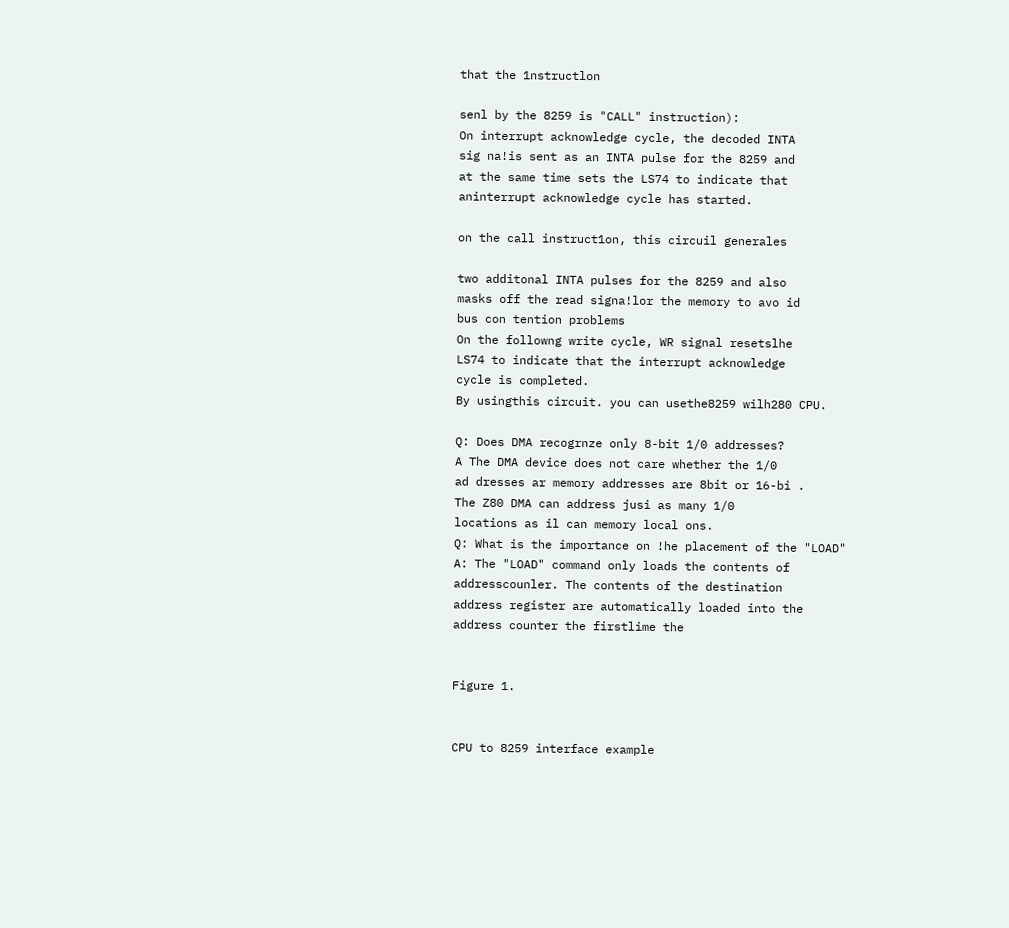that the 1nstructlon

senl by the 8259 is "CALL" instruction):
On interrupt acknowledge cycle, the decoded INTA
sig na!is sent as an INTA pulse for the 8259 and
at the same time sets the LS74 to indicate that
aninterrupt acknowledge cycle has started.

on the call instruct1on, this circuil generales

two additonal INTA pulses for the 8259 and also
masks off the read signa!lor the memory to avo id
bus con tention problems
On the followng write cycle, WR signal resetslhe
LS74 to indicate that the interrupt acknowledge
cycle is completed.
By usingthis circuit. you can usethe8259 wilh280 CPU.

Q: Does DMA recogrnze only 8-bit 1/0 addresses?
A The DMA device does not care whether the 1/0
ad dresses ar memory addresses are 8bit or 16-bi .
The Z80 DMA can address jusi as many 1/0
locations as il can memory local ons.
Q: What is the importance on !he placement of the "LOAD"
A: The "LOAD" command only loads the contents of
addresscounler. The contents of the destination
address register are automatically loaded into the
address counter the firstlime the


Figure 1.


CPU to 8259 interface example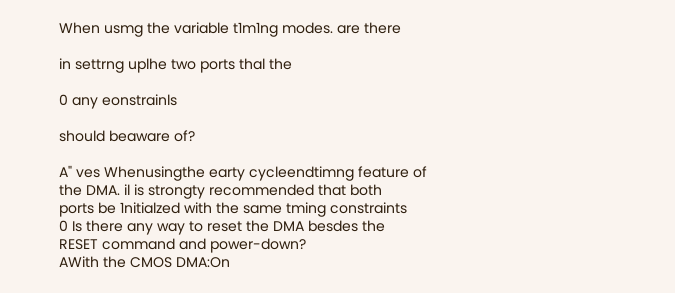When usmg the variable t1m1ng modes. are there

in settrng uplhe two ports thal the

0 any eonstrainls

should beaware of?

A" ves Whenusingthe earty cycleendtimng feature of
the DMA. il is strongty recommended that both
ports be 1nitialzed with the same tming constraints
0 Is there any way to reset the DMA besdes the
RESET command and power-down?
AWith the CMOS DMA:On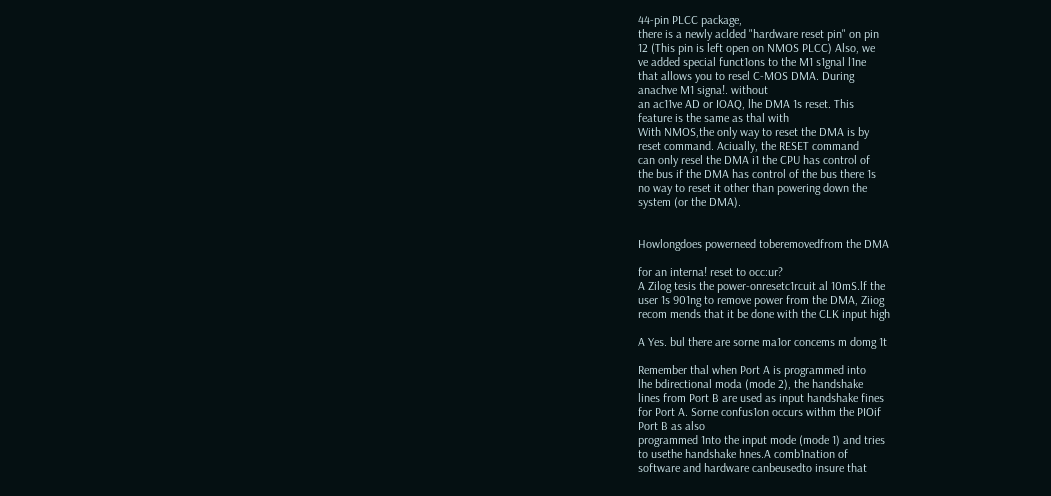44-pin PLCC package,
there is a newly aclded "hardware reset pin" on pin
12 (This pin is left open on NMOS PLCC) Also, we
ve added special funct1ons to the M1 s1gnal l1ne
that allows you to resel C-MOS DMA. During
anachve M1 signa!. without
an ac11ve AD or IOAQ, lhe DMA 1s reset. This
feature is the same as thal with
With NMOS,the only way to reset the DMA is by
reset command. Aciually, the RESET command
can only resel the DMA i1 the CPU has control of
the bus if the DMA has control of the bus there 1s
no way to reset it other than powering down the
system (or the DMA).


Howlongdoes powerneed toberemovedfrom the DMA

for an interna! reset to occ:ur?
A Zilog tesis the power-onresetc1rcuit al 10mS.lf the
user 1s 901ng to remove power from the DMA, Ziiog
recom mends that it be done with the CLK input high

A Yes. bul there are sorne ma1or concems m domg 1t

Remember thal when Port A is programmed into
lhe bdirectional moda (mode 2), the handshake
lines from Port B are used as input handshake fines
for Port A. Sorne confus1on occurs withm the PIOif
Port B as also
programmed 1nto the input mode (mode 1) and tries
to usethe handshake hnes.A comb1nation of
software and hardware canbeusedto insure that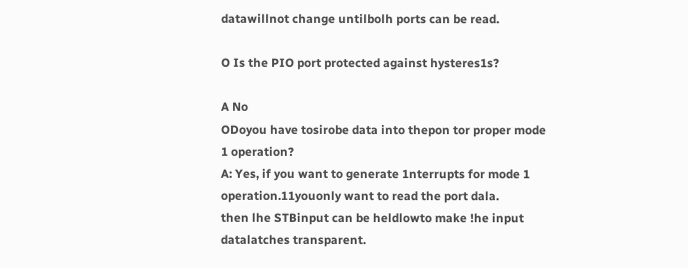datawillnot change untilbolh ports can be read.

O Is the PIO port protected against hysteres1s?

A No
ODoyou have tosirobe data into thepon tor proper mode
1 operation?
A: Yes, if you want to generate 1nterrupts for mode 1
operation.11youonly want to read the port dala.
then lhe STBinput can be heldlowto make !he input
datalatches transparent.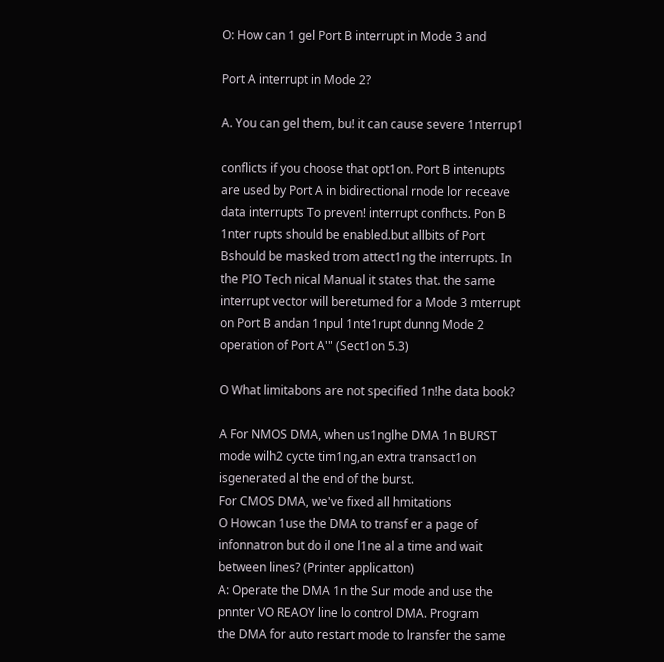O: How can 1 gel Port B interrupt in Mode 3 and

Port A interrupt in Mode 2?

A. You can gel them, bu! it can cause severe 1nterrup1

conflicts if you choose that opt1on. Port B intenupts
are used by Port A in bidirectional rnode lor receave
data interrupts To preven! interrupt confhcts. Pon B
1nter rupts should be enabled.but allbits of Port
Bshould be masked trom attect1ng the interrupts. In
the PIO Tech nical Manual it states that. the same
interrupt vector will beretumed for a Mode 3 mterrupt
on Port B andan 1npul 1nte1rupt dunng Mode 2
operation of Port A'" (Sect1on 5.3)

O What limitabons are not specified 1n!he data book?

A For NMOS DMA, when us1nglhe DMA 1n BURST
mode wilh2 cycte tim1ng,an extra transact1on
isgenerated al the end of the burst.
For CMOS DMA, we've fixed all hmitations
O Howcan 1use the DMA to transf er a page of
infonnatron but do il one l1ne al a time and wait
between lines? (Printer applicatton)
A: Operate the DMA 1n the Sur mode and use the
pnnter VO REAOY line lo control DMA. Program
the DMA for auto restart mode to lransfer the same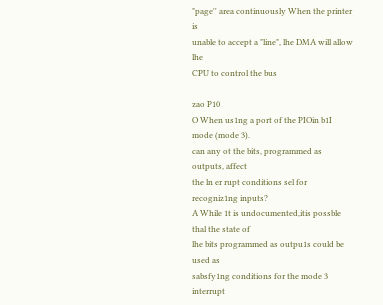"page'' area continuously When the printer is
unable to accept a "line", lhe DMA will allow lhe
CPU to control the bus

zao P10
O When us1ng a port of the PIOin b1I mode (mode 3).
can any ot the bits, programmed as outputs, affect
the ln er rupt conditions sel for recogniz1ng inputs?
A While 1t is undocumented,itis possble thal the state of
lhe bits programmed as outpu1s could be used as
sabsfy1ng conditions for the mode 3 interrupt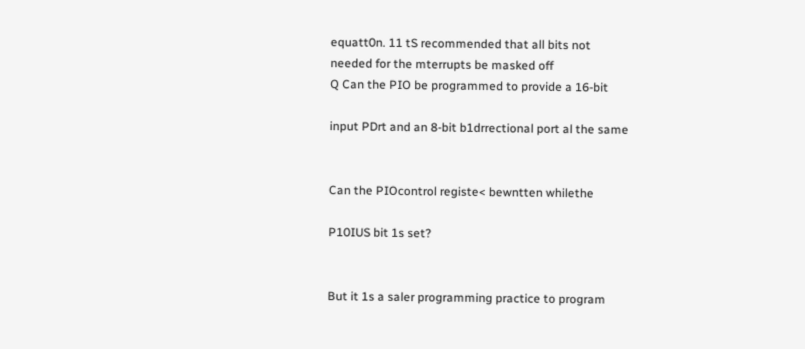equatt0n. 11 tS recommended that all bits not
needed for the mterrupts be masked off
Q Can the PIO be programmed to provide a 16-bit

input PDrt and an 8-bit b1drrectional port al the same


Can the PIOcontrol registe< bewntten whilethe

P10IUS bit 1s set?


But it 1s a saler programming practice to program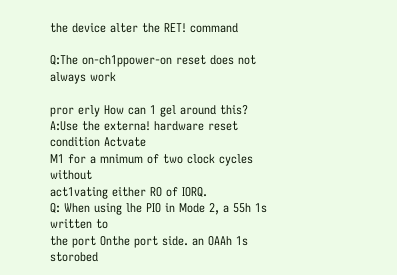the device alter the RET! command

Q:The on-ch1ppower-on reset does not always work

pror erly How can 1 gel around this?
A:Use the externa! hardware reset condition Actvate
M1 for a mnimum of two clock cycles without
act1vating either RO of IORQ.
Q: When using lhe PIO in Mode 2, a 55h 1s written to
the port Onthe port side. an OAAh 1s storobed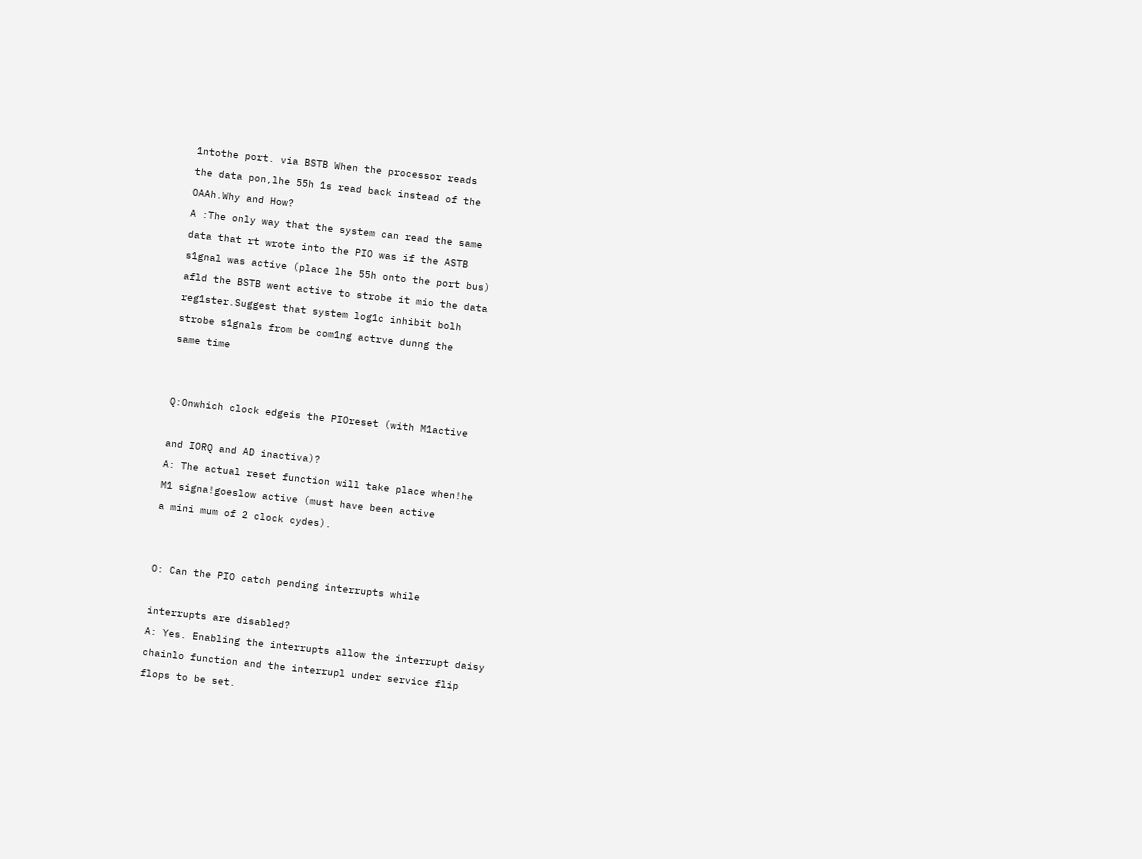1ntothe port. via BSTB When the processor reads
the data pon,lhe 55h 1s read back instead of the
OAAh.Why and How?
A :The only way that the system can read the same
data that rt wrote into the PIO was if the ASTB
s1gnal was active (place lhe 55h onto the port bus)
afld the BSTB went active to strobe it mio the data
reg1ster.Suggest that system log1c inhibit bolh
strobe s1gnals from be com1ng actrve dunng the
same time


Q:Onwhich clock edgeis the PIOreset (with M1active

and IORQ and AD inactiva)?
A: The actual reset function will take place when!he
M1 signa!goeslow active (must have been active
a mini mum of 2 clock cydes).


O: Can the PIO catch pending interrupts while

interrupts are disabled?
A: Yes. Enabling the interrupts allow the interrupt daisy
chainlo function and the interrupl under service flip
flops to be set.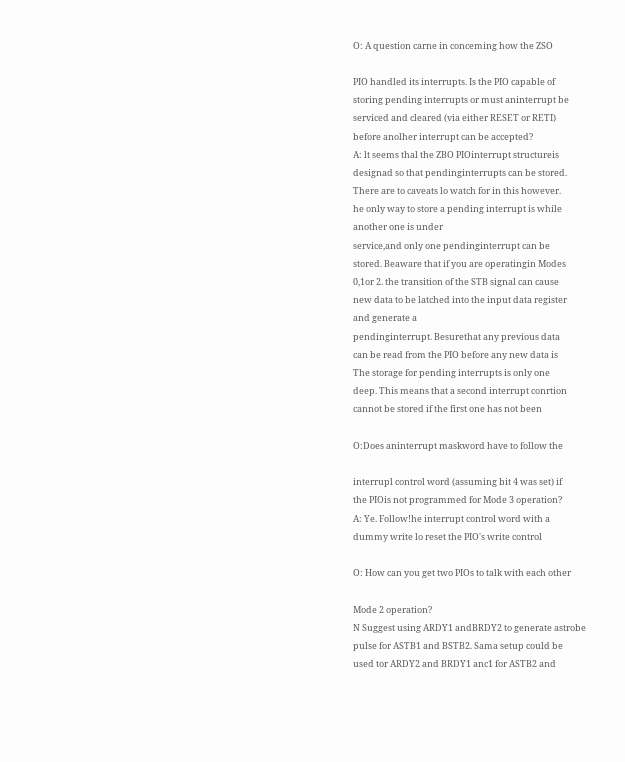O: A question carne in conceming how the ZSO

PIO handled its interrupts. Is the PIO capable of
storing pending interrupts or must aninterrupt be
serviced and cleared (via either RESET or RETI)
before anolher interrupt can be accepted?
A: lt seems thal the ZBO PIOinterrupt structureis
designad so that pendinginterrupts can be stored.
There are to caveats lo watch for in this however.
he only way to store a pending interrupt is while
another one is under
service,and only one pendinginterrupt can be
stored. Beaware that if you are operatingin Modes
0,1or 2. the transition of the STB signal can cause
new data to be latched into the input data register
and generate a
pendinginterrupt. Besurethat any previous data
can be read from the PIO before any new data is
The storage for pending interrupts is only one
deep. This means that a second interrupt conrtion
cannot be stored if the first one has not been

O:Does aninterrupt maskword have to follow the

interrupl control word (assuming bit 4 was set) if
the PIOis not programmed for Mode 3 operation?
A: Ye. Follow!he interrupt control word with a
dummy write lo reset the PIO's write control

O: How can you get two PIOs to talk with each other

Mode 2 operation?
N Suggest using ARDY1 andBRDY2 to generate astrobe
pulse for ASTB1 and BSTB2. Sama setup could be
used tor ARDY2 and BRDY1 anc1 for ASTB2 and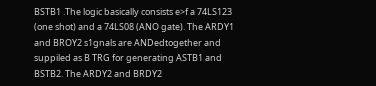BSTB1 .The logic basically consists e>f a 74LS123
(one shot) and a 74LS08 (ANO gate). The ARDY1
and BROY2 s1gnals are ANDedtogether and
suppiled as B TRG for generating ASTB1 and
BSTB2. The ARDY2 and BRDY2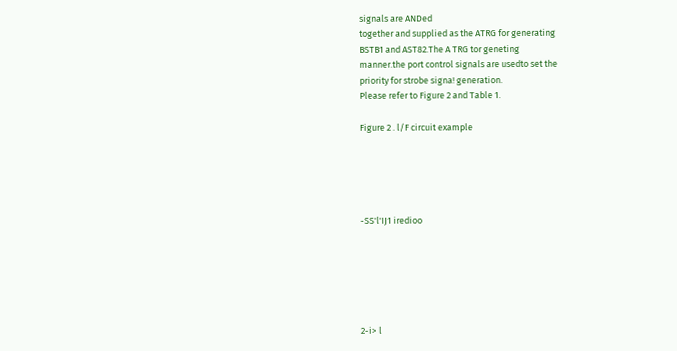signals are ANDed
together and supplied as the ATRG for generating
BSTB1 and AST82.The A TRG tor geneting
manner.the port control signals are usedto set the
priority for strobe signa! generation.
Please refer to Figure 2 and Table 1.

Figure 2 . l/F circuit example





-SS'l'IJ1 iredioo






2-i> l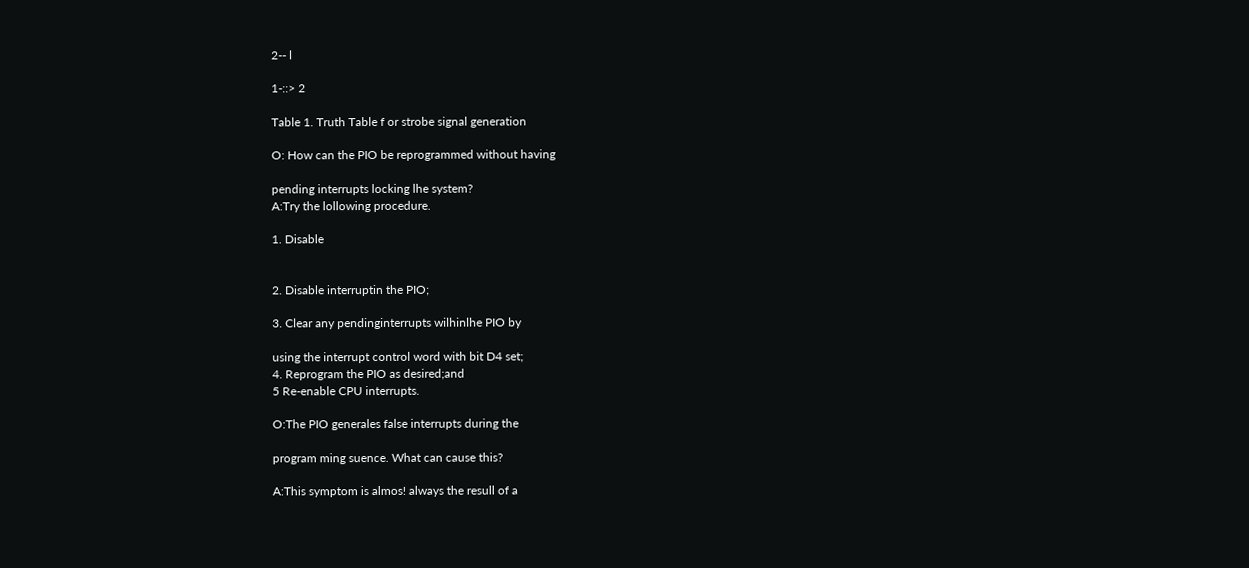2-- l

1-::> 2

Table 1. Truth Table f or strobe signal generation

O: How can the PIO be reprogrammed without having

pending interrupts locking lhe system?
A:Try the lollowing procedure.

1. Disable


2. Disable interruptin the PIO;

3. Clear any pendinginterrupts wilhinlhe PIO by

using the interrupt control word with bit D4 set;
4. Reprogram the PIO as desired;and
5 Re-enable CPU interrupts.

O:The PIO generales false interrupts during the

program ming suence. What can cause this?

A:This symptom is almos! always the resull of a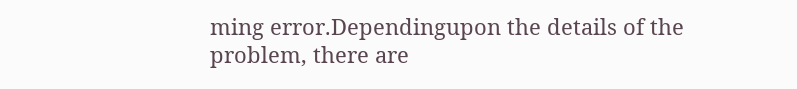ming error.Dependingupon the details of the
problem, there are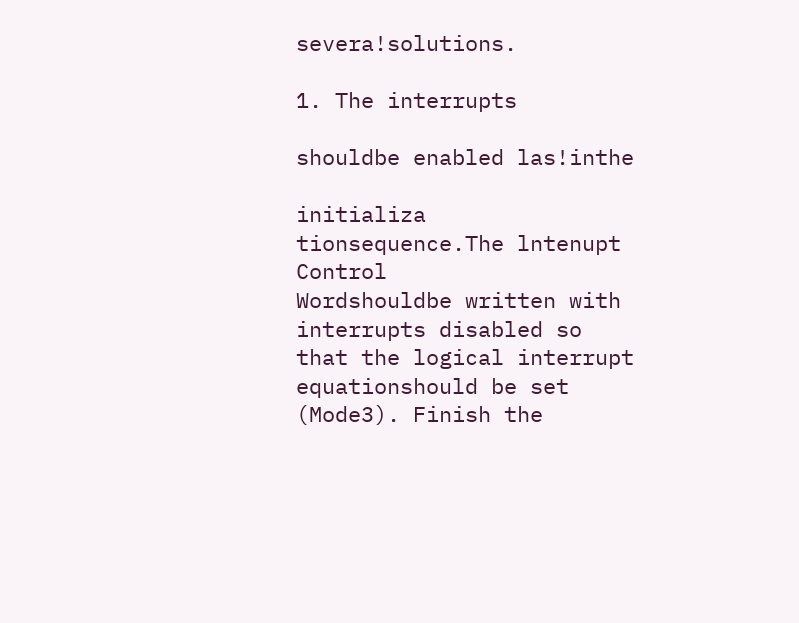severa!solutions.

1. The interrupts

shouldbe enabled las!inthe

initializa tionsequence.The lntenupt Control
Wordshouldbe written with interrupts disabled so
that the logical interrupt equationshould be set
(Mode3). Finish the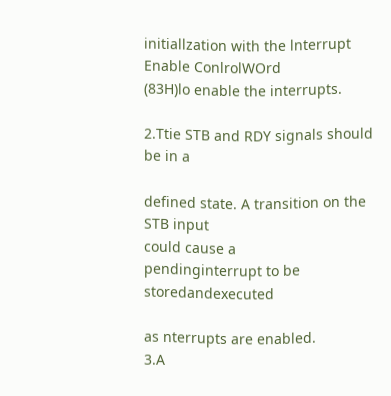initiallzation with the lnterrupt Enable ConlrolWOrd
(83H)lo enable the interrupts.

2.Ttie STB and RDY signals should be in a

defined state. A transition on the STB input
could cause a
pendinginterrupt to be storedandexecuted

as nterrupts are enabled.
3.A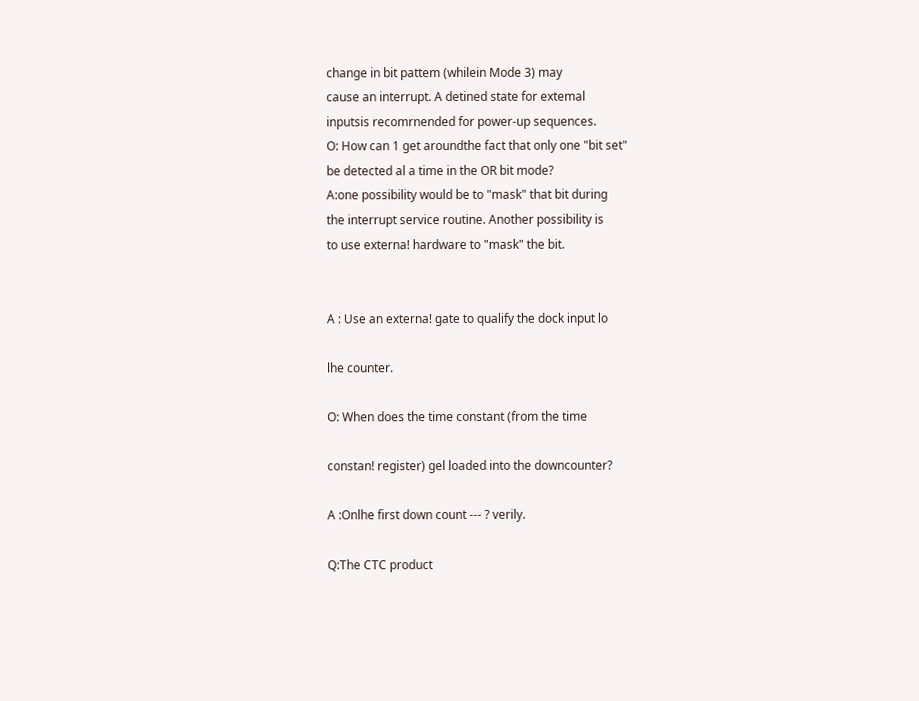change in bit pattem (whilein Mode 3) may
cause an interrupt. A detined state for extemal
inputsis recomrnended for power-up sequences.
O: How can 1 get aroundthe fact that only one "bit set"
be detected al a time in the OR bit mode?
A:one possibility would be to "mask" that bit during
the interrupt service routine. Another possibility is
to use externa! hardware to "mask" the bit.


A : Use an externa! gate to qualify the dock input lo

lhe counter.

O: When does the time constant (from the time

constan! register) gel loaded into the downcounter?

A :Onlhe first down count --- ? verily.

Q:The CTC product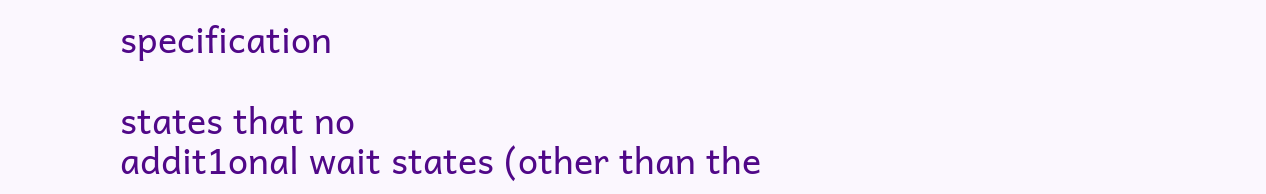specification

states that no
addit1onal wait states (other than the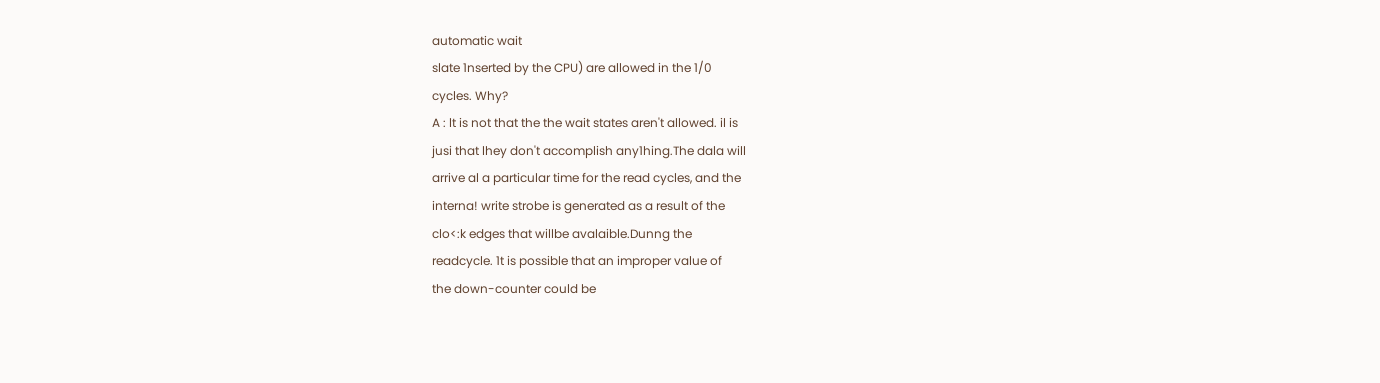automatic wait
slate 1nserted by the CPU) are allowed in the 1/0
cycles. Why?
A : lt is not that the the wait states aren't allowed. il is
jusi that lhey don't accomplish any1hing.The dala will
arrive al a particular time for the read cycles, and the
interna! write strobe is generated as a result of the
clo<:k edges that willbe avalaible.Dunng the
readcycle. 1t is possible that an improper value of
the down-counter could be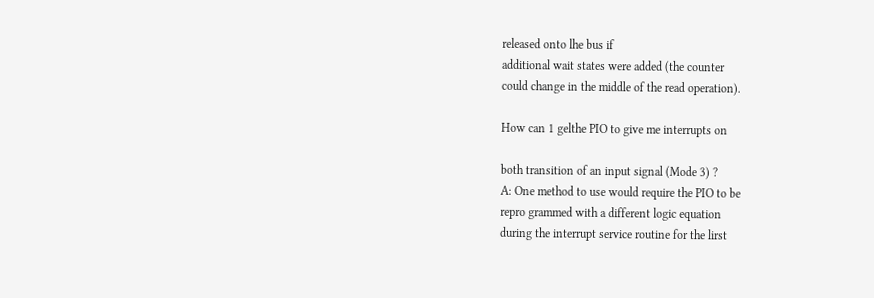released onto lhe bus if
additional wait states were added (the counter
could change in the middle of the read operation).

How can 1 gelthe PIO to give me interrupts on

both transition of an input signal (Mode 3) ?
A: One method to use would require the PIO to be
repro grammed with a different logic equation
during the interrupt service routine for the lirst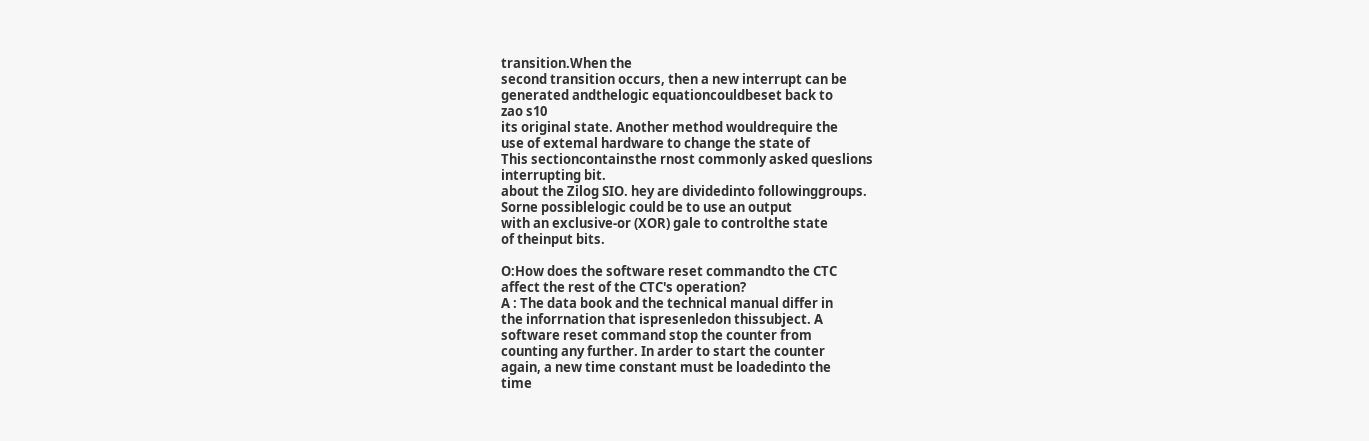transition.When the
second transition occurs, then a new interrupt can be
generated andthelogic equationcouldbeset back to
zao s10
its original state. Another method wouldrequire the
use of extemal hardware to change the state of
This sectioncontainsthe rnost commonly asked queslions
interrupting bit.
about the Zilog SIO. hey are dividedinto followinggroups.
Sorne possiblelogic could be to use an output
with an exclusive-or (XOR) gale to controlthe state
of theinput bits.

O:How does the software reset commandto the CTC
affect the rest of the CTC's operation?
A : The data book and the technical manual differ in
the inforrnation that ispresenledon thissubject. A
software reset command stop the counter from
counting any further. In arder to start the counter
again, a new time constant must be loadedinto the
time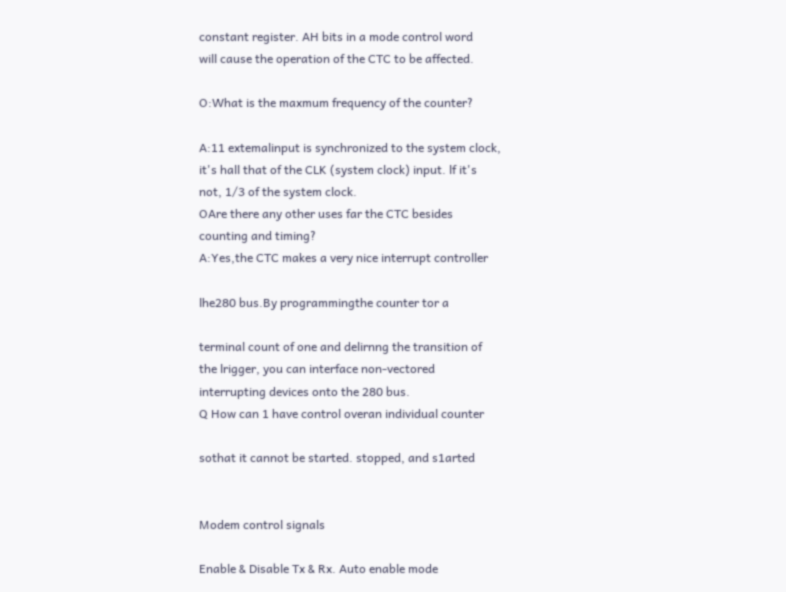constant register. AH bits in a mode control word
will cause the operation of the CTC to be affected.

O:What is the maxmum frequency of the counter?

A:11 extemalinput is synchronized to the system clock,
it's hall that of the CLK (system clock) input. lf it's
not, 1/3 of the system clock.
OAre there any other uses far the CTC besides
counting and timing?
A:Yes,the CTC makes a very nice interrupt controller

lhe280 bus.By programmingthe counter tor a

terminal count of one and delirnng the transition of
the lrigger, you can interface non-vectored
interrupting devices onto the 280 bus.
Q How can 1 have control overan individual counter

sothat it cannot be started. stopped, and s1arted


Modem control signals

Enable & Disable Tx & Rx. Auto enable mode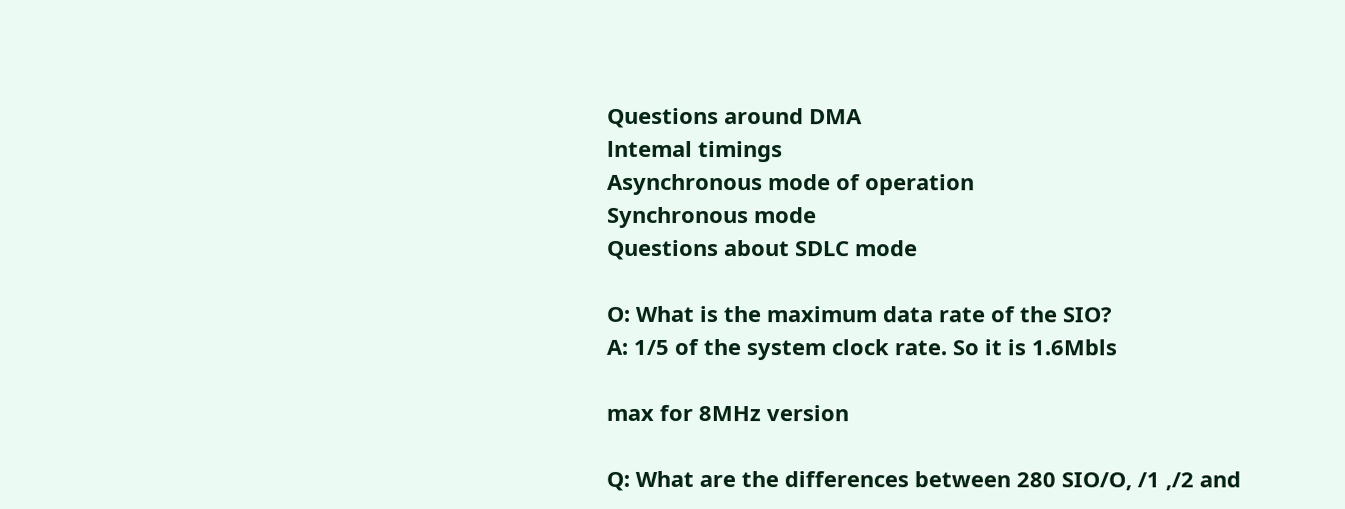Questions around DMA
lntemal timings
Asynchronous mode of operation
Synchronous mode
Questions about SDLC mode

O: What is the maximum data rate of the SIO?
A: 1/5 of the system clock rate. So it is 1.6Mbls

max for 8MHz version

Q: What are the differences between 280 SIO/O, /1 ,/2 and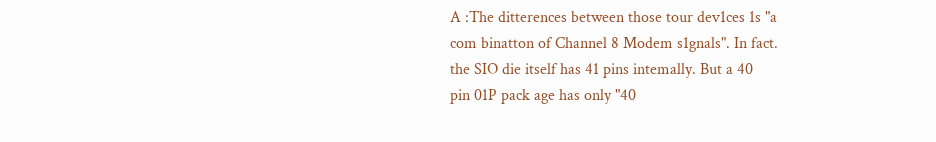A :The ditterences between those tour dev1ces 1s "a
com binatton of Channel 8 Modem s1gnals". In fact.
the SIO die itself has 41 pins intemally. But a 40
pin 01P pack age has only "40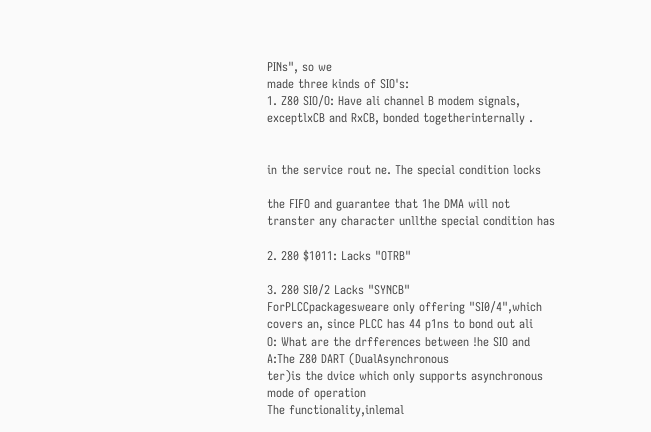PINs", so we
made three kinds of SIO's:
1. Z80 SIO/O: Have ali channel B modem signals,
exceptlxCB and RxCB, bonded togetherinternally .


in the service rout ne. The special condition locks

the FIFO and guarantee that 1he DMA will not
transter any character unllthe special condition has

2. 280 $1011: Lacks "OTRB"

3. 280 SI0/2 Lacks "SYNCB"
ForPLCCpackagesweare only offering "SI0/4",which
covers an, since PLCC has 44 p1ns to bond out ali
O: What are the drfferences between !he SIO and
A:The Z80 DART (DualAsynchronous
ter)is the dvice which only supports asynchronous
mode of operation
The functionality,inlemal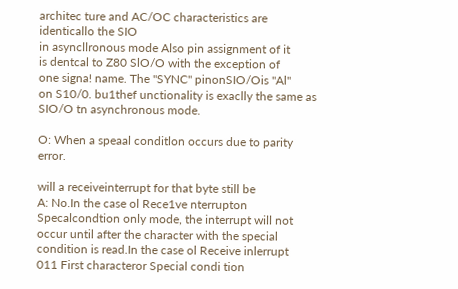architec ture and AC/OC characteristics are
identicallo the SIO
in asyncllronous mode Also pin assignment of it
is dentcal to Z80 SlO/O with the exception of
one signa! name. The "SYNC" pinonSIO/Ois "Al"
on S10/0. bu1thef unctionality is exaclly the same as
SIO/O tn asynchronous mode.

O: When a speaal conditlon occurs due to parity error.

will a receiveinterrupt for that byte still be
A: No.In the case ol Rece1ve nterrupton
Specalcondtion only mode, the interrupt will not
occur until after the character with the special
condition is read.In the case ol Receive inlerrupt
011 First characteror Special condi tion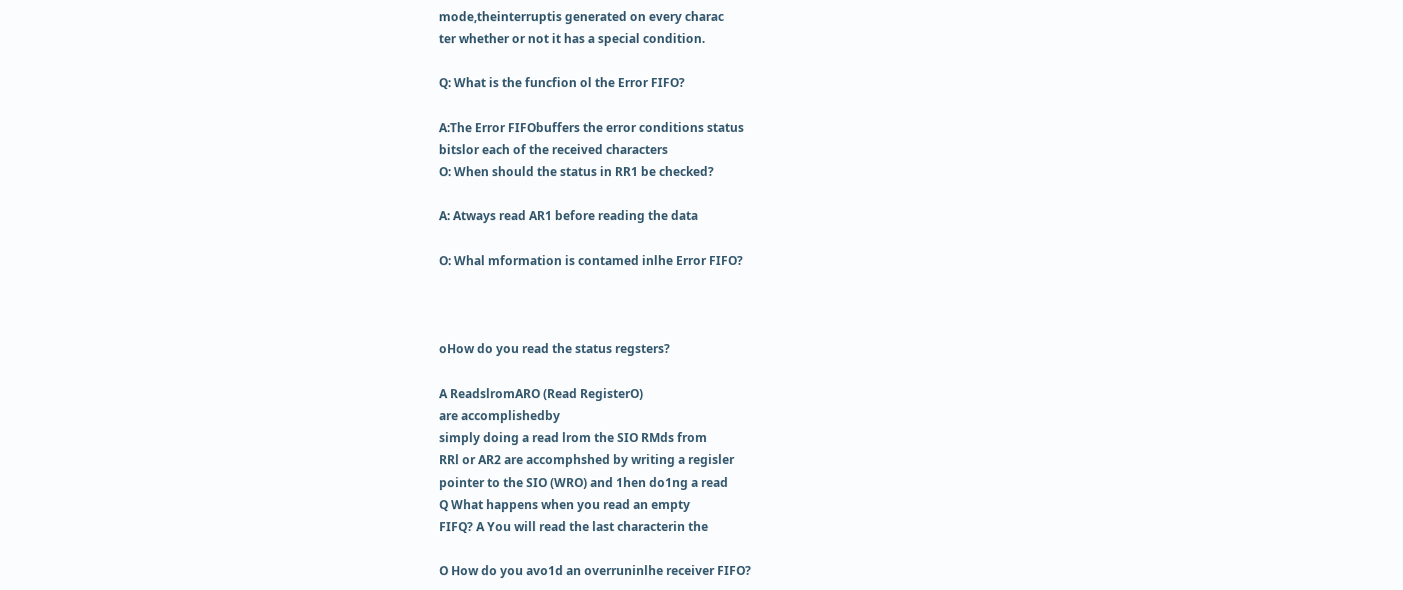mode,theinterruptis generated on every charac
ter whether or not it has a special condition.

Q: What is the funcfion ol the Error FIFO?

A:The Error FIFObuffers the error conditions status
bitslor each of the received characters
O: When should the status in RR1 be checked?

A: Atways read AR1 before reading the data

O: Whal mformation is contamed inlhe Error FIFO?



oHow do you read the status regsters?

A ReadslromARO (Read RegisterO)
are accomplishedby
simply doing a read lrom the SIO RMds from
RRl or AR2 are accomphshed by writing a regisler
pointer to the SIO (WRO) and 1hen do1ng a read
Q What happens when you read an empty
FIFQ? A You will read the last characterin the

O How do you avo1d an overruninlhe receiver FIFO?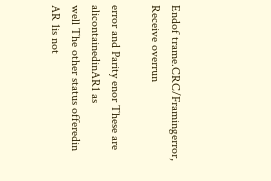Endof trame.CRC/Framingerror, Receive overrun

error and Parity enor These are alicontainedinAR1 as
well The other status offeredin AR 1is not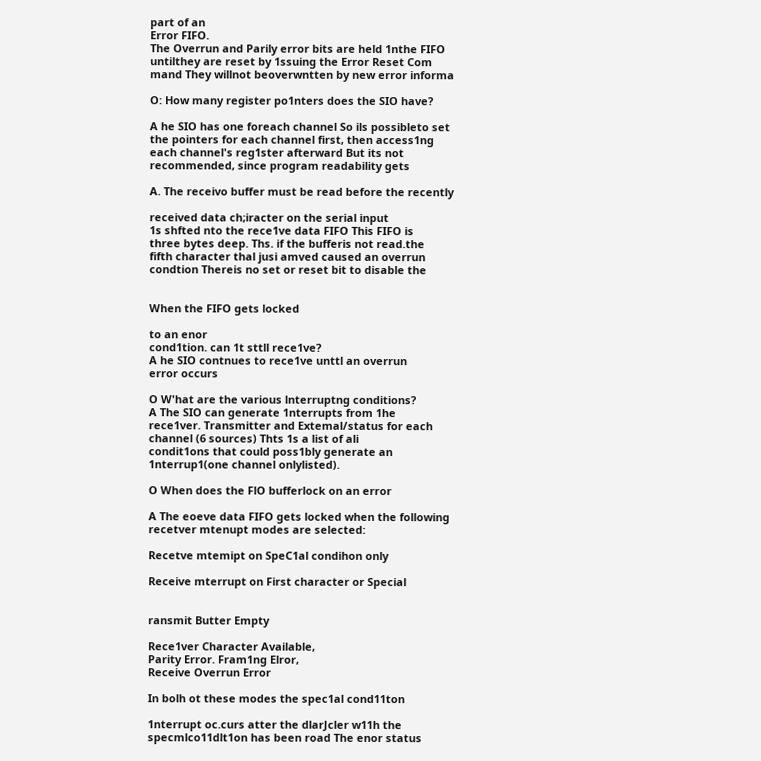part of an
Error FIFO.
The Overrun and Parily error bits are held 1nthe FIFO
untilthey are reset by 1ssuing the Error Reset Com
mand They willnot beoverwntten by new error informa

O: How many register po1nters does the SIO have?

A he SIO has one foreach channel So ils possibleto set
the pointers for each channel first, then access1ng
each channel's reg1ster afterward But its not
recommended, since program readability gets

A. The receivo buffer must be read before the recently

received data ch;iracter on the serial input
1s shfted nto the rece1ve data FIFO This FIFO is
three bytes deep. Ths. if the bufferis not read.the
fifth character thal jusi amved caused an overrun
condtion Thereis no set or reset bit to disable the


When the FIFO gets locked

to an enor
cond1tion. can 1t sttll rece1ve?
A he SIO contnues to rece1ve unttl an overrun
error occurs

O W'hat are the various lnterruptng conditions?
A The SIO can generate 1nterrupts from 1he
rece1ver. Transmitter and Extemal/status for each
channel (6 sources) Thts 1s a list of ali
condit1ons that could poss1bly generate an
1nterrup1(one channel onlylisted).

O When does the FlO bufferlock on an error

A The eoeve data FIFO gets locked when the following
recetver mtenupt modes are selected:

Recetve mtemipt on SpeC1al condihon only

Receive mterrupt on First character or Special


ransmit Butter Empty

Rece1ver Character Available,
Parity Error. Fram1ng Elror,
Receive Overrun Error

In bolh ot these modes the spec1al cond11ton

1nterrupt oc.curs atter the dlarJcler w11h the
specmlco11dlt1on has been road The enor status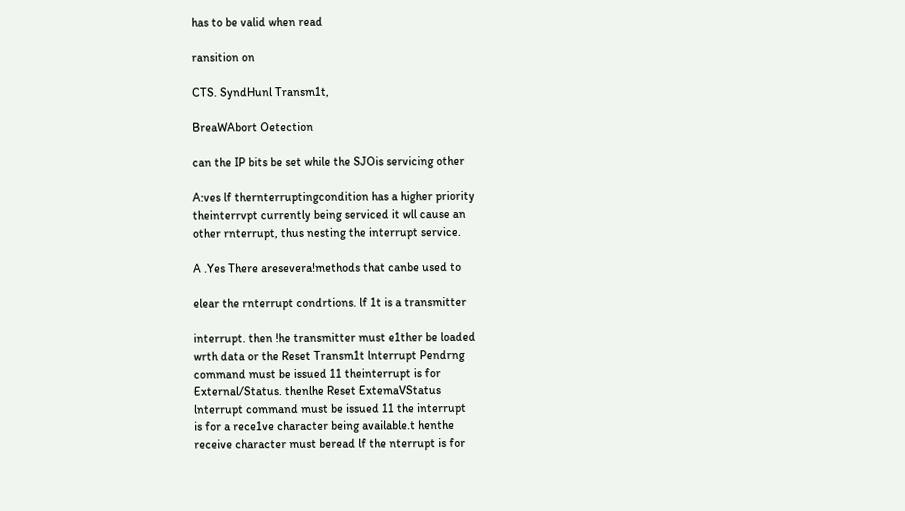has to be valid when read

ransition on

CTS. SyndHunl Transm1t,

BreaWAbort Oetection

can the IP bits be set while the SJOis servicing other

A:ves lf thernterruptingcondition has a higher priority
theinterrvpt currently being serviced it wll cause an
other rnterrupt, thus nesting the interrupt service.

A .Yes There aresevera!methods that canbe used to

elear the rnterrupt condrtions. lf 1t is a transmitter

interrupt. then !he transmitter must e1ther be loaded
wrth data or the Reset Transm1t lnterrupt Pendrng
command must be issued 11 theinterrupt is for
External/Status. thenlhe Reset ExtemaVStatus
lnterrupt command must be issued 11 the interrupt
is for a rece1ve character being available.t henthe
receive character must beread lf the nterrupt is for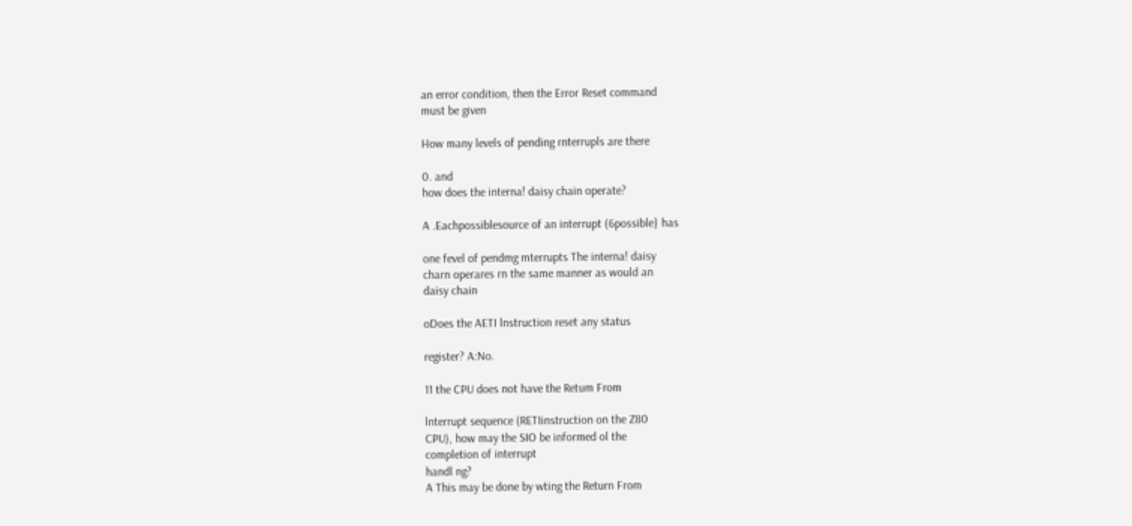an error condition, then the Error Reset command
must be given

How many levels of pending rnterrupls are there

0. and
how does the interna! daisy chain operate?

A .Eachpossiblesource of an interrupt (6possible} has

one fevel of pendmg mterrupts The interna! daisy
charn operares rn the same manner as would an
daisy chain

oDoes the AETI lnstruction reset any status

register? A:No.

11 the CPU does not have the Retum From

lnterrupt sequence (RETIinstruction on the Z80
CPU), how may the SIO be informed ol the
completion of interrupt
handl ng?
A This may be done by wting the Return From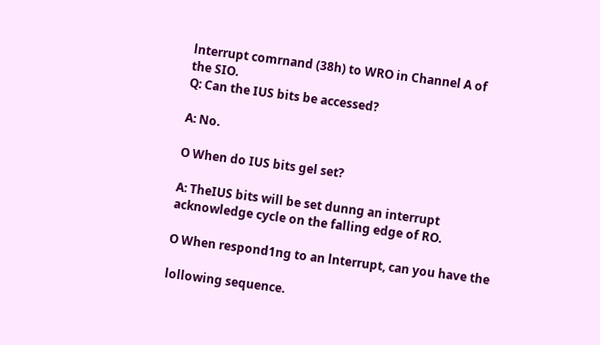lnterrupt comrnand (38h) to WRO in Channel A of
the SIO.
Q: Can the IUS bits be accessed?

A: No.

O When do IUS bits gel set?

A: TheIUS bits will be set dunng an interrupt
acknowledge cycle on the falling edge of RO.

O When respond1ng to an lnterrupt, can you have the

lollowing sequence.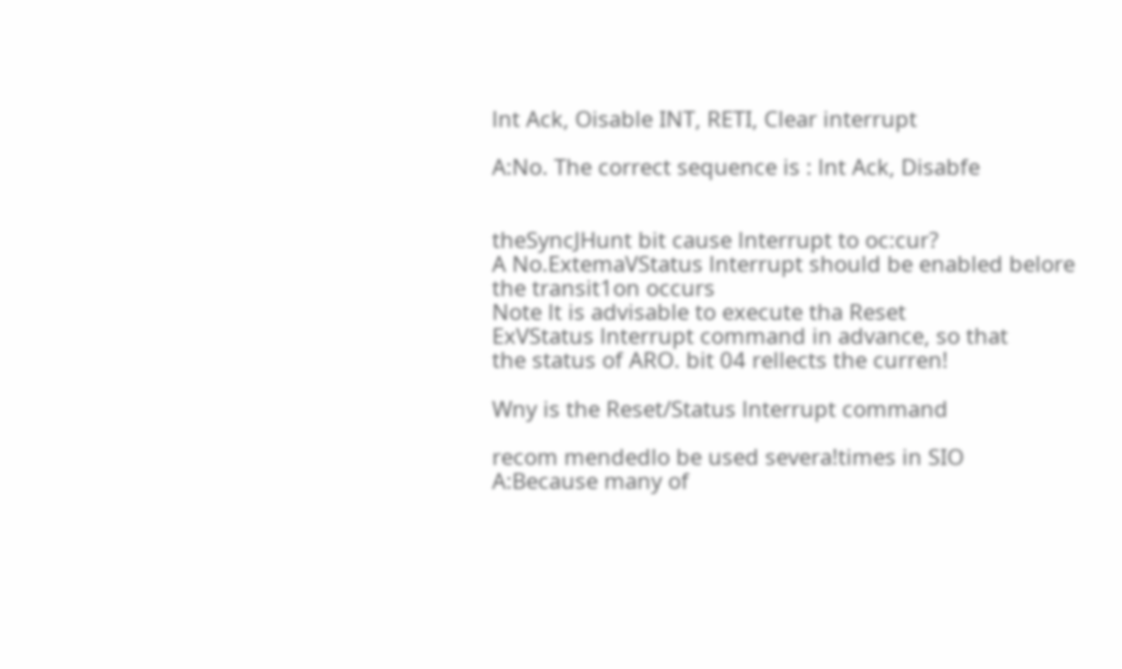lnt Ack, Oisable INT, RETI, Clear interrupt

A:No. The correct sequence is : lnt Ack, Disabfe


theSyncJHunt bit cause lnterrupt to oc:cur?
A No.ExtemaVStatus lnterrupt should be enabled belore
the transit1on occurs
Note lt is advisable to execute tha Reset
ExVStatus lnterrupt command in advance, so that
the status of ARO. bit 04 rellects the curren!

Wny is the Reset/Status lnterrupt command

recom mendedlo be used severa!times in SIO
A:Because many of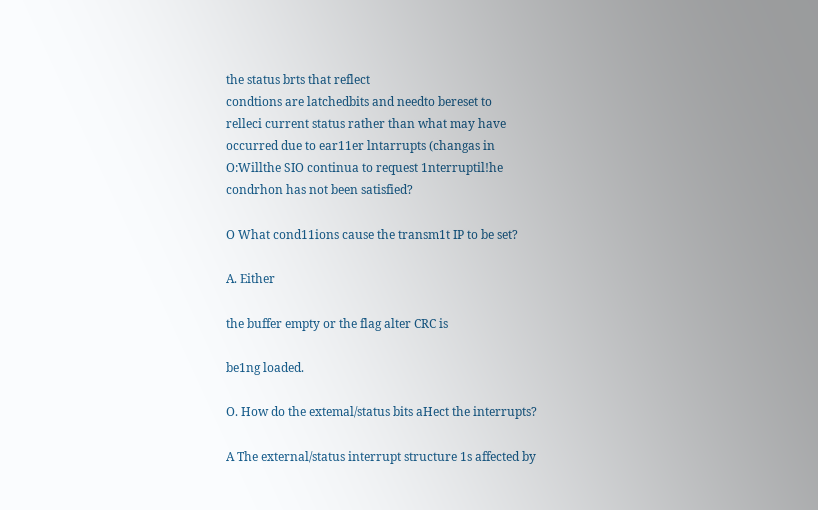the status brts that reflect
condtions are latchedbits and needto bereset to
relleci current status rather than what may have
occurred due to ear11er lntarrupts (changas in
O:Willthe SIO continua to request 1nterruptil!he
condrhon has not been satisfied?

O What cond11ions cause the transm1t IP to be set?

A. Either

the buffer empty or the flag alter CRC is

be1ng loaded.

O. How do the extemal/status bits aHect the interrupts?

A The external/status interrupt structure 1s affected by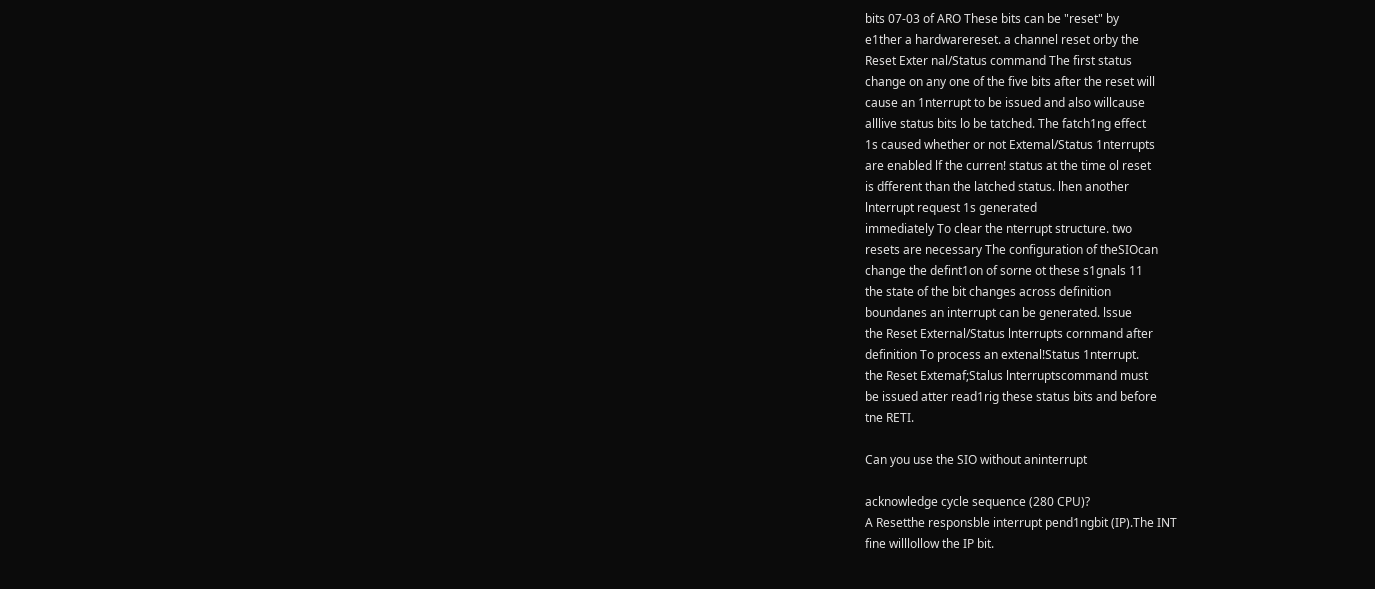bits 07-03 of ARO These bits can be "reset" by
e1ther a hardwarereset. a channel reset orby the
Reset Exter nal/Status command The first status
change on any one of the five bits after the reset will
cause an 1nterrupt to be issued and also willcause
alllive status bits lo be tatched. The fatch1ng effect
1s caused whether or not Extemal/Status 1nterrupts
are enabled lf the curren! status at the time ol reset
is dfferent than the latched status. lhen another
lnterrupt request 1s generated
immediately To clear the nterrupt structure. two
resets are necessary The configuration of theSIOcan
change the defint1on of sorne ot these s1gnals 11
the state of the bit changes across definition
boundanes an interrupt can be generated. lssue
the Reset External/Status lnterrupts cornmand after
definition To process an extenal!Status 1nterrupt.
the Reset Extemaf;Stalus lnterruptscommand must
be issued atter read1rig these status bits and before
tne RETI.

Can you use the SIO without aninterrupt

acknowledge cycle sequence (280 CPU)?
A Resetthe responsble interrupt pend1ngbit (IP).The INT
fine willlollow the IP bit.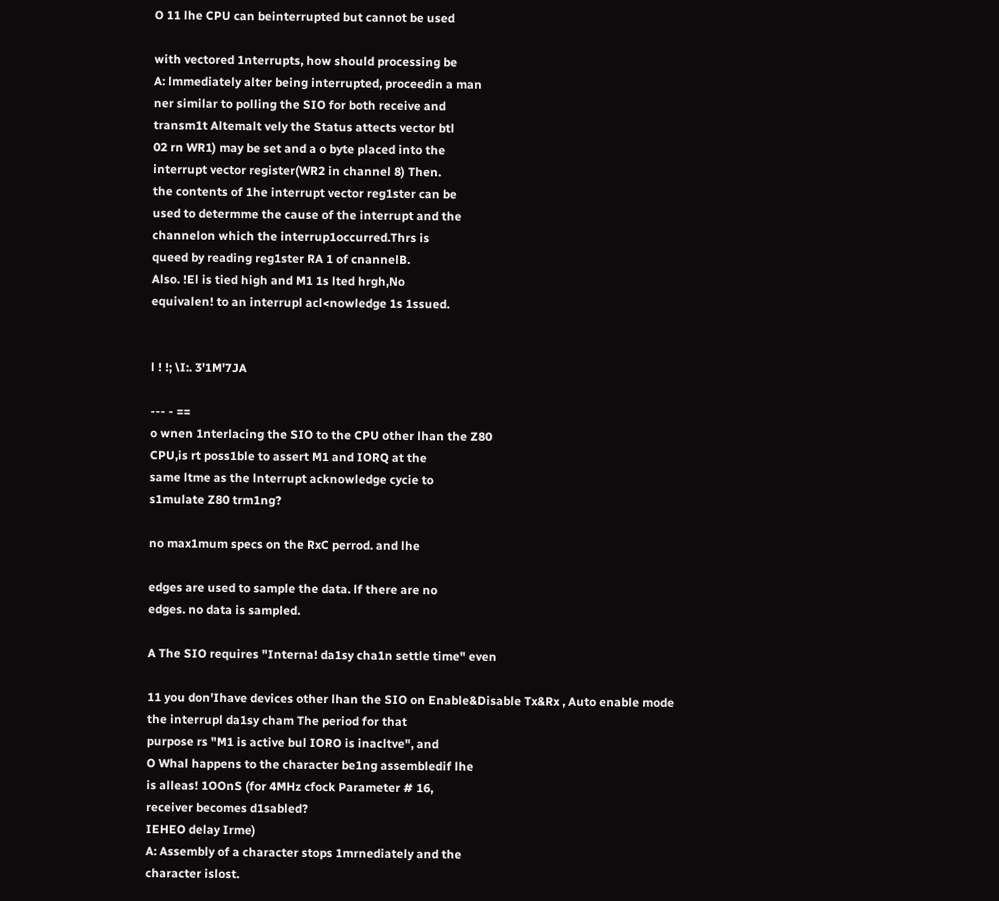O 11 lhe CPU can beinterrupted but cannot be used

with vectored 1nterrupts, how should processing be
A: lmmediately alter being interrupted, proceedin a man
ner similar to polling the SIO for both receive and
transm1t Altemalt vely the Status attects vector btl
02 rn WR1) may be set and a o byte placed into the
interrupt vector register(WR2 in channel 8) Then.
the contents of 1he interrupt vector reg1ster can be
used to determme the cause of the interrupt and the
channelon which the interrup1occurred.Thrs is
queed by reading reg1ster RA 1 of cnannelB.
Also. !El is tied high and M1 1s lted hrgh,No
equivalen! to an interrupl acl<nowledge 1s 1ssued.


l ! !; \I:. 3'1M'7JA

--- - ==
o wnen 1nterlacing the SIO to the CPU other lhan the Z80
CPU,is rt poss1ble to assert M1 and IORQ at the
same ltme as the lnterrupt acknowledge cycie to
s1mulate Z80 trm1ng?

no max1mum specs on the RxC perrod. and lhe

edges are used to sample the data. lf there are no
edges. no data is sampled.

A The SIO requires "Interna! da1sy cha1n settle time" even

11 you don'Ihave devices other lhan the SIO on Enable&Disable Tx&Rx , Auto enable mode
the interrupl da1sy cham The period for that
purpose rs "M1 is active bul IORO is inacltve", and
O Whal happens to the character be1ng assembledif lhe
is alleas! 1OOnS (for 4MHz cfock Parameter # 16,
receiver becomes d1sabled?
IEHEO delay Irme)
A: Assembly of a character stops 1mrnediately and the
character islost.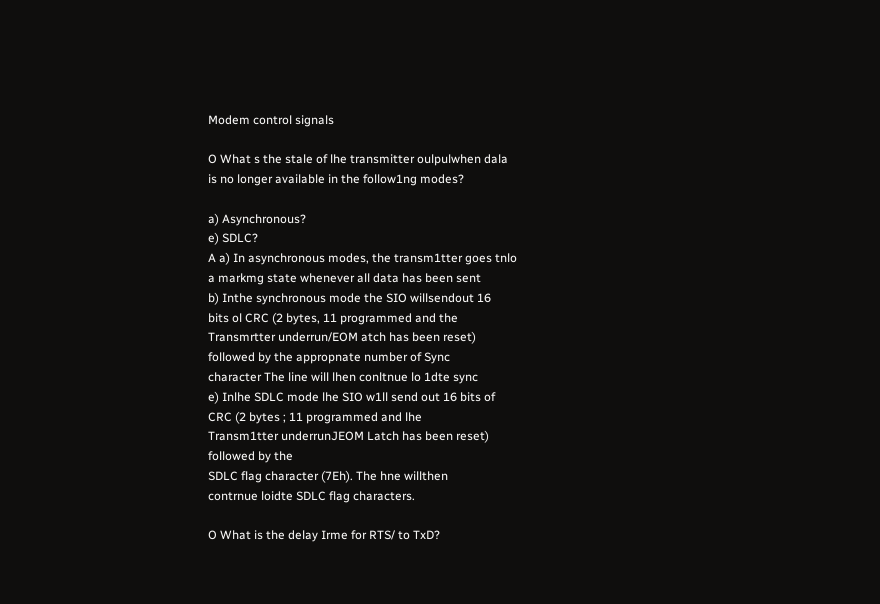Modem control signals

O What s the stale of lhe transmitter oulpulwhen dala
is no longer available in the follow1ng modes?

a) Asynchronous?
e) SDLC?
A a) In asynchronous modes, the transm1tter goes tnlo
a markmg state whenever all data has been sent
b) Inthe synchronous mode the SIO willsendout 16
bits ol CRC (2 bytes, 11 programmed and the
Transmrtter underrun/EOM atch has been reset)
followed by the appropnate number of Sync
character The line will lhen conltnue lo 1dte sync
e) Inlhe SDLC mode lhe SIO w1ll send out 16 bits of
CRC (2 bytes ; 11 programmed and lhe
Transm1tter underrunJEOM Latch has been reset)
followed by the
SDLC flag character (7Eh). The hne willthen
contrnue loidte SDLC flag characters.

O What is the delay Irme for RTS/ to TxD?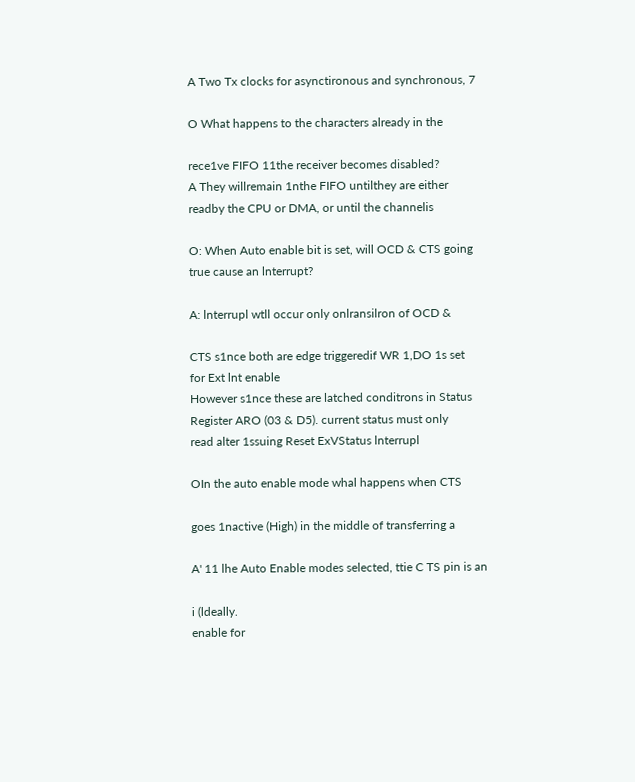A Two Tx clocks for asynctironous and synchronous, 7

O What happens to the characters already in the

rece1ve FIFO 11the receiver becomes disabled?
A They willremain 1nthe FIFO untilthey are either
readby the CPU or DMA, or until the channelis

O: When Auto enable bit is set, will OCD & CTS going
true cause an lnterrupt?

A: lnterrupl wtll occur only onlransilron of OCD &

CTS s1nce both are edge triggeredif WR 1,DO 1s set
for Ext lnt enable
However s1nce these are latched conditrons in Status
Register ARO (03 & D5). current status must only
read alter 1ssuing Reset ExVStatus lnterrupl

OIn the auto enable mode whal happens when CTS

goes 1nactive (High) in the middle of transferring a

A' 11 lhe Auto Enable modes selected, ttie C TS pin is an

i (ldeally.
enable for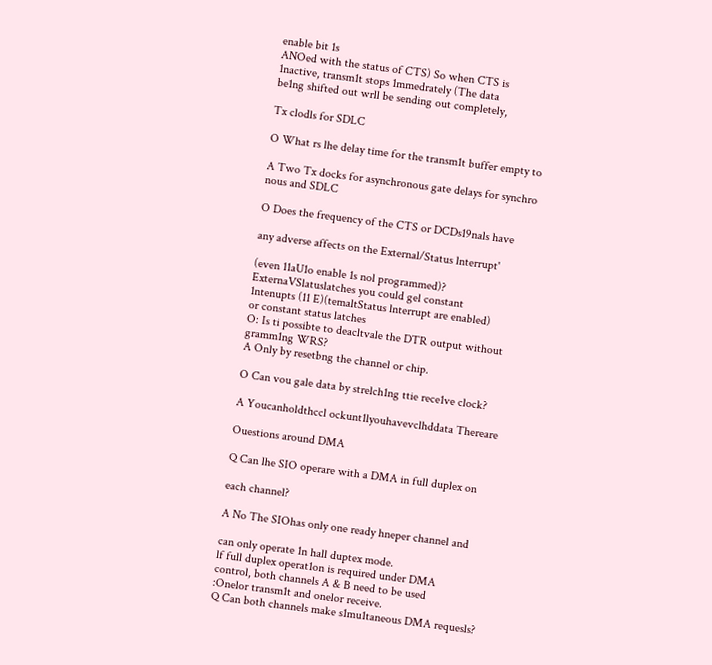enable bit 1s
ANOed with the status of CTS) So when CTS is
1nactive, transm1t stops 1mmedrately (The data
be1ng shifted out wrll be sending out completely,

Tx clodls for SDLC

O What rs lhe delay time for the transm1t buffer empty to

A Two Tx docks for asynchronous gate delays for synchro
nous and SDLC

O Does the frequency of the CTS or DCDs19nals have

any adverse affects on the External/Status lnterrupt'

(even 11aU1o enable 1s nol programmed)?
ExternaVSlatuslatches you could gel constant
1ntenupts (11 E)(temaltStatus lnterrupt are enabled)
or constant status latches
O: Is ti possibte to deacltvale the DTR output without
gramm1ng WRS?
A Only by resetbng the channel or chip.

O Can vou gale data by strelch1ng ttie rece1ve clock?

A Youcanholdthccl ockunt1lyouhavevclhddata Thereare

Ouestions around DMA

Q Can lhe SIO operare with a DMA in full duplex on

each channel?

A No The SIOhas only one ready hneper channel and

can only operate 1n hall duptex mode.
lf full duplex operat1on is required under DMA
control, both channels A & B need to be used
:Onelor transm1t and onelor receive.
Q Can both channels make s1mu1taneous DMA requesls?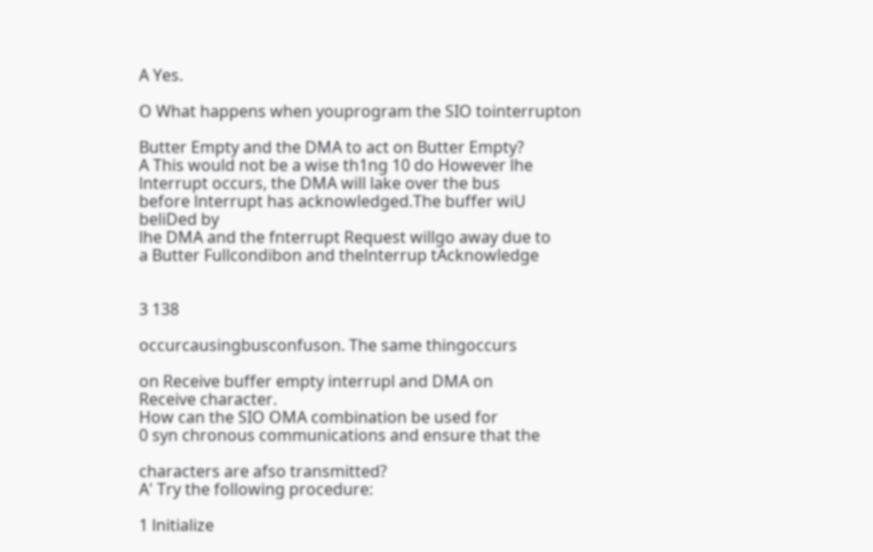A Yes.

O What happens when youprogram the SIO tointerrupton

Butter Empty and the DMA to act on Butter Empty?
A This would not be a wise th1ng 10 do However lhe
lnterrupt occurs, the DMA will lake over the bus
before lnterrupt has acknowledged.The buffer wiU
beliDed by
lhe DMA and the fnterrupt Request willgo away due to
a Butter Fullcondibon and thelnterrup tAcknowledge


3 138

occurcausingbusconfuson. The same thingoccurs

on Receive buffer empty interrupl and DMA on
Receive character.
How can the SIO OMA combination be used for
0 syn chronous communications and ensure that the

characters are afso transmitted?
A' Try the following procedure:

1 lnitialize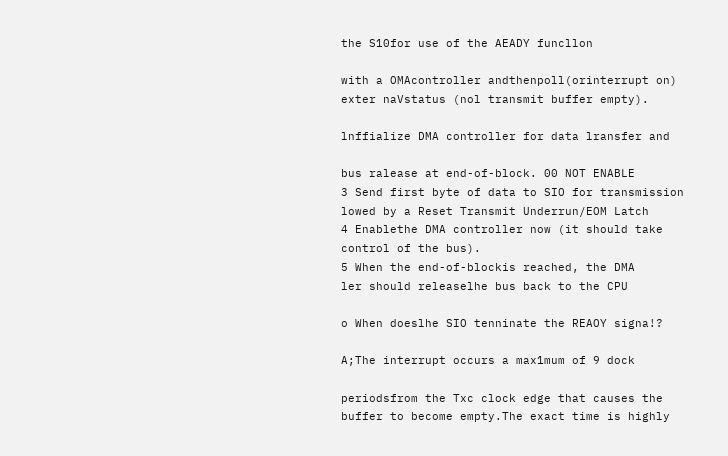the S10for use of the AEADY funcllon

with a OMAcontroller andthenpoll(orinterrupt on)
exter naVstatus (nol transmit buffer empty).

lnffialize DMA controller for data lransfer and

bus ralease at end-of-block. 00 NOT ENABLE
3 Send first byte of data to SIO for transmission
lowed by a Reset Transmit Underrun/EOM Latch
4 Enablethe DMA controller now (it should take
control of the bus).
5 When the end-of-blockis reached, the DMA
ler should releaselhe bus back to the CPU

o When doeslhe SIO tenninate the REAOY signa!?

A;The interrupt occurs a max1mum of 9 dock

periodsfrom the Txc clock edge that causes the
buffer to become empty.The exact time is highly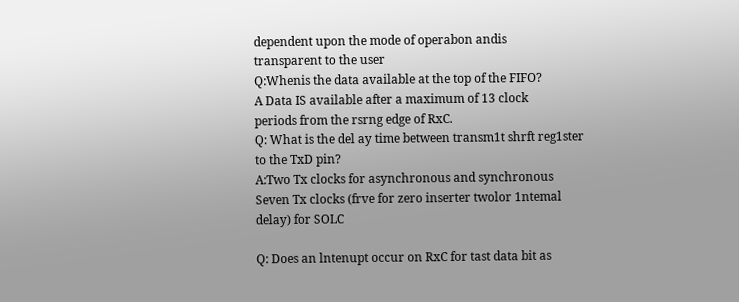dependent upon the mode of operabon andis
transparent to the user
Q:Whenis the data available at the top of the FIFO?
A Data IS available after a maximum of 13 clock
periods from the rsrng edge of RxC.
Q: What is the del ay time between transm1t shrft reg1ster
to the TxD pin?
A:Two Tx clocks for asynchronous and synchronous
Seven Tx clocks (frve for zero inserter twolor 1ntemal
delay) for SOLC

Q: Does an lntenupt occur on RxC for tast data bit as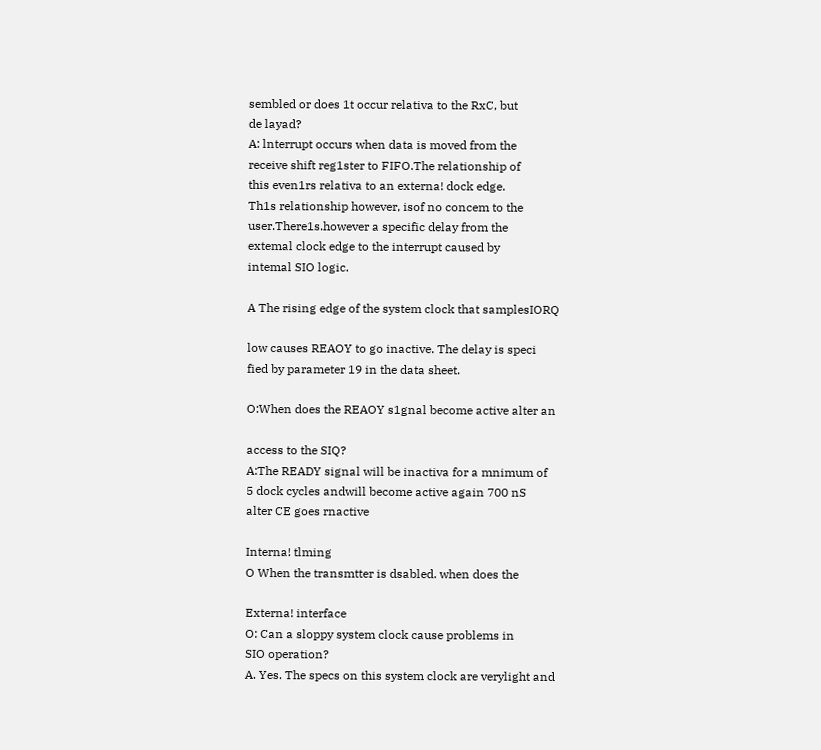sembled or does 1t occur relativa to the RxC, but
de layad?
A: lnterrupt occurs when data is moved from the
receive shift reg1ster to FIFO.The relationship of
this even1rs relativa to an externa! dock edge.
Th1s relationship however, isof no concem to the
user.There1s.however a specific delay from the
extemal clock edge to the interrupt caused by
intemal SIO logic.

A The rising edge of the system clock that samplesIORQ

low causes REAOY to go inactive. The delay is speci
fied by parameter 19 in the data sheet.

O:When does the REAOY s1gnal become active alter an

access to the SIQ?
A:The READY signal will be inactiva for a mnimum of
5 dock cycles andwill become active again 700 nS
alter CE goes rnactive

Interna! tlming
O When the transmtter is dsabled. when does the

Externa! interface
O: Can a sloppy system clock cause problems in
SIO operation?
A. Yes. The specs on this system clock are verylight and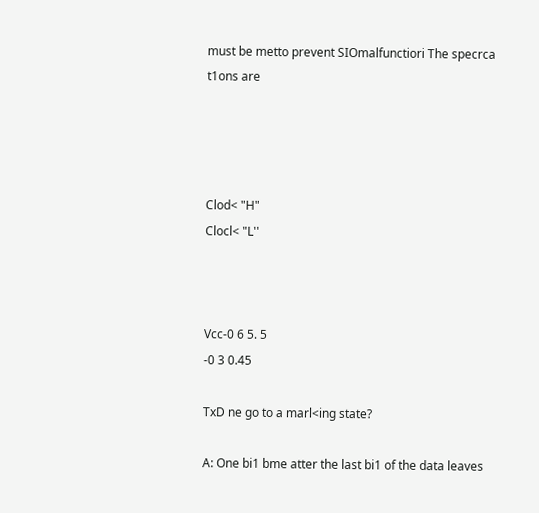must be metto prevent SIOmalfunctiori The specrca
t1ons are




Clod< "H"
Clocl< "L''



Vcc-0 6 5. 5
-0 3 0.45

TxD ne go to a marl<ing state?

A: One bi1 bme atter the last bi1 of the data leaves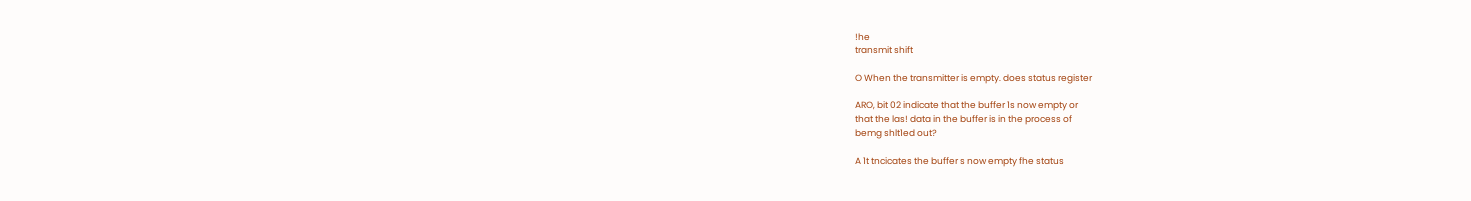!he
transmit shift

O When the transmitter is empty. does status register

ARO, bit 02 indicate that the buffer 1s now empty or
that the las! data in the buffer is in the process of
bemg shlt1ed out?

A 1t tncicates the buffer s now empty fhe status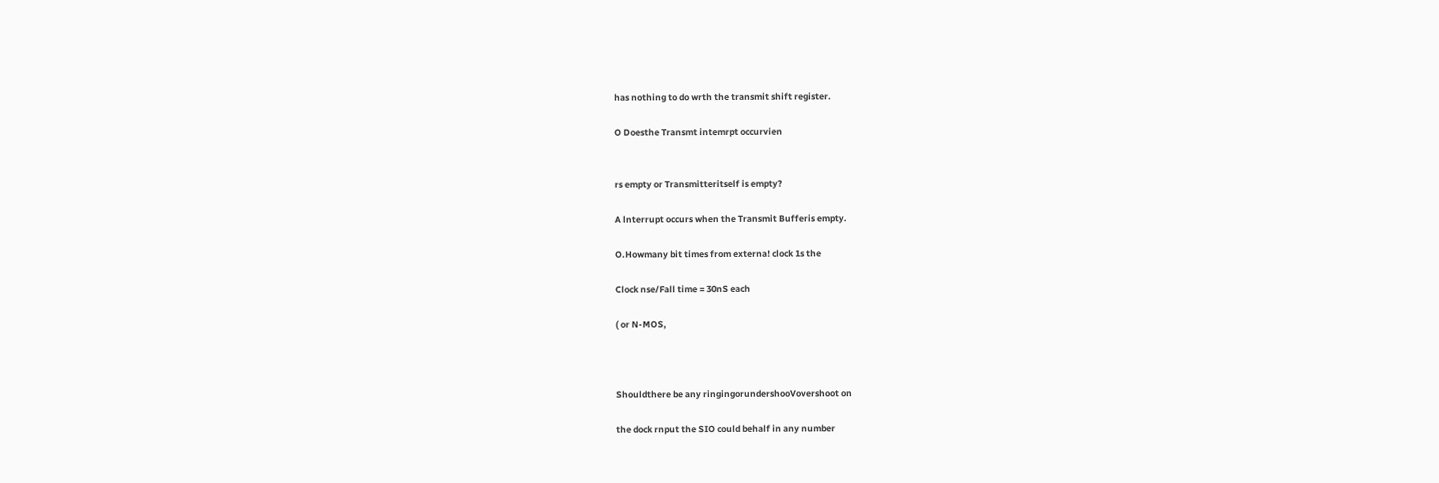has nothing to do wrth the transmit shift register.

O Doesthe Transmt intemrpt occurvien


rs empty or Transmitteritself is empty?

A lnterrupt occurs when the Transmit Bufferis empty.

O.Howmany bit times from externa! clock 1s the

Clock nse/Fall time = 30nS each

( or N-MOS,



Shouldthere be any ringingorundershooVovershoot on

the dock rnput the SIO could behalf in any number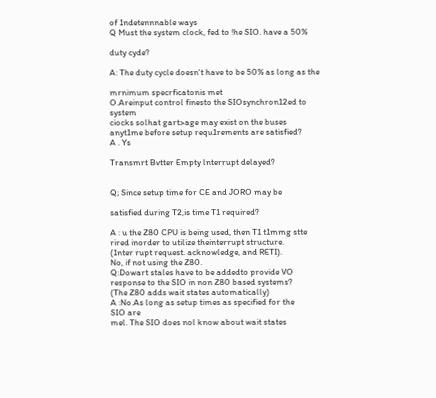of 1ndetennnable ways
Q Must the system clock, fed to !he SIO. have a 50%

duty cyde?

A: The duty cycle doesn't have to be 50% as long as the

mrnimum specrficatonis met
O.Areinput control finesto the SIOsynchron12ed to system
ciocks solhat gart>age may exist on the buses
anyt1me before setup requ1rements are satisfied?
A . Ys

Transmrt Bvtter Empty lnterrupt delayed?


Q; Since setup time for CE and JORO may be

satisfied during T2,is time T1 required?

A : u the Z80 CPU is being used, then T1 t1mmg stte
rired inorder to utilize theinterrupt structure.
(1nter rupt request. acknowledge, and RETI).
No, if not using the Z80.
Q:Dowart stales have to be addedto provide VO
response to the SIO in non Z80 based systems?
(The Z80 adds wait states automatically)
A :No.As long as setup times as specified for the
SIO are
mel. The SIO does nol know about wait states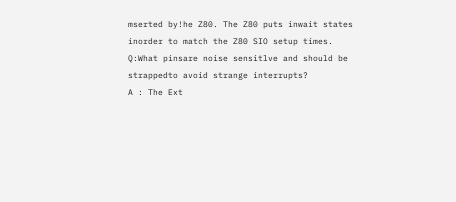mserted by!he Z80. The Z80 puts inwait states
inorder to match the Z80 SIO setup times.
Q:What pinsare noise sensitlve and should be
strappedto avoid strange interrupts?
A : The Ext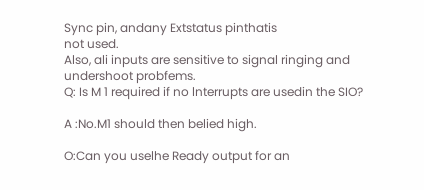Sync pin, andany Extstatus pinthatis
not used.
Also, ali inputs are sensitive to signal ringing and
undershoot probfems.
Q: Is M 1 required if no lnterrupts are usedin the SIO?

A :No.M1 should then belied high.

O:Can you uselhe Ready output for an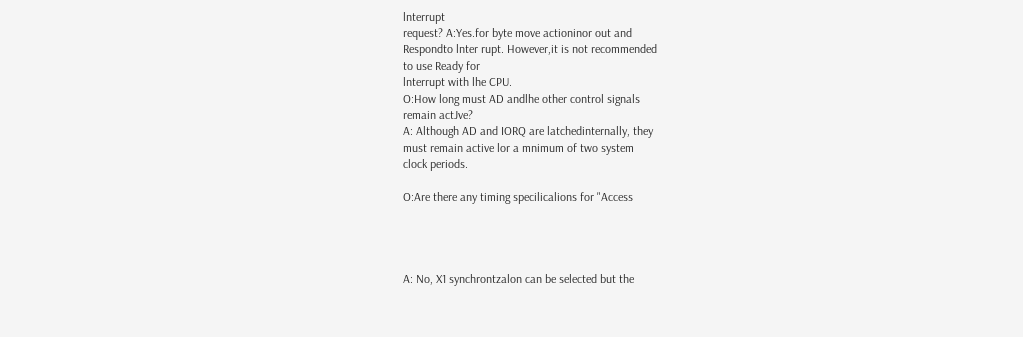lnterrupt
request? A:Yes.for byte move actioninor out and
Respondto lnter rupt. However,it is not recommended
to use Ready for
lnterrupt with lhe CPU.
O:How long must AD andlhe other control signals
remain actJve?
A: Although AD and IORQ are latchedinternally, they
must remain active lor a mnimum of two system
clock periods.

O:Are there any timing specilicalions for "Access




A: No, X1 synchrontzalon can be selected but the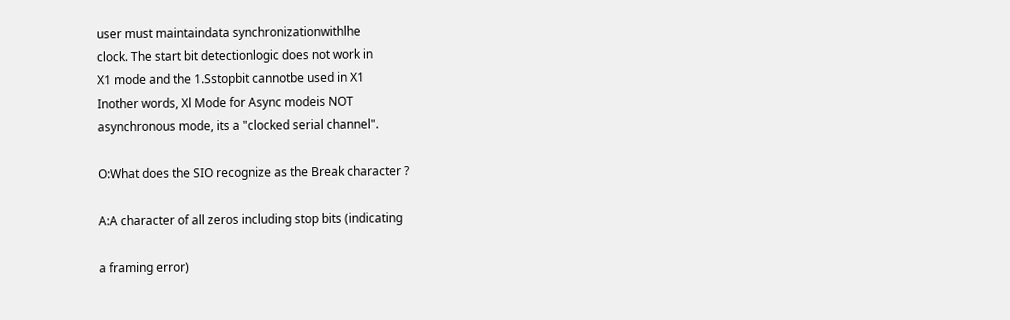user must maintaindata synchronizationwithlhe
clock. The start bit detectionlogic does not work in
X1 mode and the 1.Sstopbit cannotbe used in X1
Inother words, Xl Mode for Async modeis NOT
asynchronous mode, its a "clocked serial channel".

O:What does the SIO recognize as the Break character ?

A:A character of all zeros including stop bits (indicating

a framing error)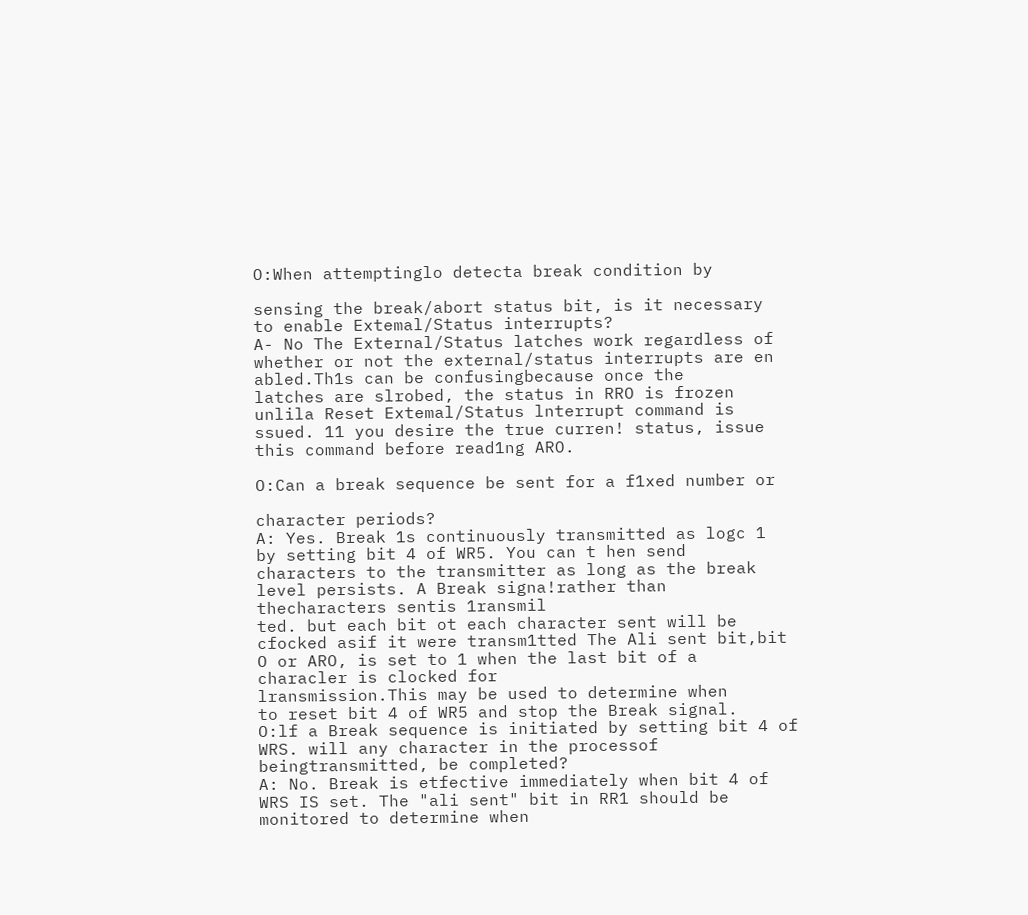O:When attemptinglo detecta break condition by

sensing the break/abort status bit, is it necessary
to enable Extemal/Status interrupts?
A- No The External/Status latches work regardless of
whether or not the external/status interrupts are en
abled.Th1s can be confusingbecause once the
latches are slrobed, the status in RRO is frozen
unlila Reset Extemal/Status lnterrupt command is
ssued. 11 you desire the true curren! status, issue
this command before read1ng ARO.

O:Can a break sequence be sent for a f1xed number or

character periods?
A: Yes. Break 1s continuously transmitted as logc 1
by setting bit 4 of WR5. You can t hen send
characters to the transmitter as long as the break
level persists. A Break signa!rather than
thecharacters sentis 1ransmil
ted. but each bit ot each character sent will be
cfocked asif it were transm1tted The Ali sent bit,bit
O or ARO, is set to 1 when the last bit of a
characler is clocked for
lransmission.This may be used to determine when
to reset bit 4 of WR5 and stop the Break signal.
O:lf a Break sequence is initiated by setting bit 4 of
WRS. will any character in the processof
beingtransmitted, be completed?
A: No. Break is etfective immediately when bit 4 of
WRS IS set. The "ali sent" bit in RR1 should be
monitored to determine when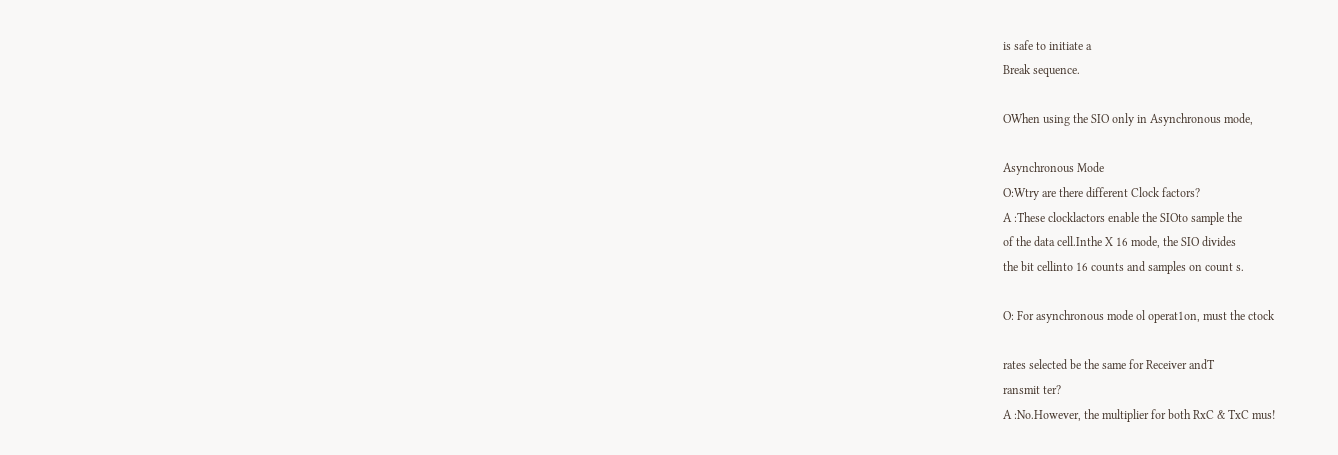is safe to initiate a
Break sequence.

OWhen using the SIO only in Asynchronous mode,

Asynchronous Mode
O:Wtry are there different Clock factors?
A :These clocklactors enable the SIOto sample the
of the data cell.Inthe X 16 mode, the SIO divides
the bit cellinto 16 counts and samples on count s.

O: For asynchronous mode ol operat1on, must the ctock

rates selected be the same for Receiver andT
ransmit ter?
A :No.However, the multiplier for both RxC & TxC mus!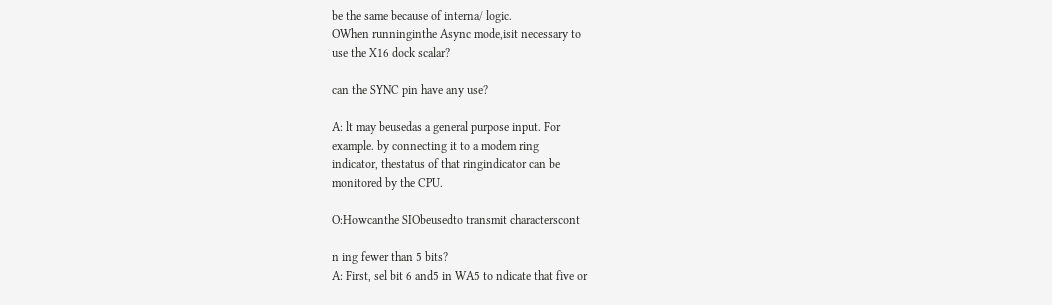be the same because of interna/ logic.
OWhen runninginthe Async mode,isit necessary to
use the X16 dock scalar?

can the SYNC pin have any use?

A: lt may beusedas a general purpose input. For
example. by connecting it to a modem ring
indicator, thestatus of that ringindicator can be
monitored by the CPU.

O:Howcanthe SIObeusedto transmit characterscont

n ing fewer than 5 bits?
A: First, sel bit 6 and5 in WA5 to ndicate that five or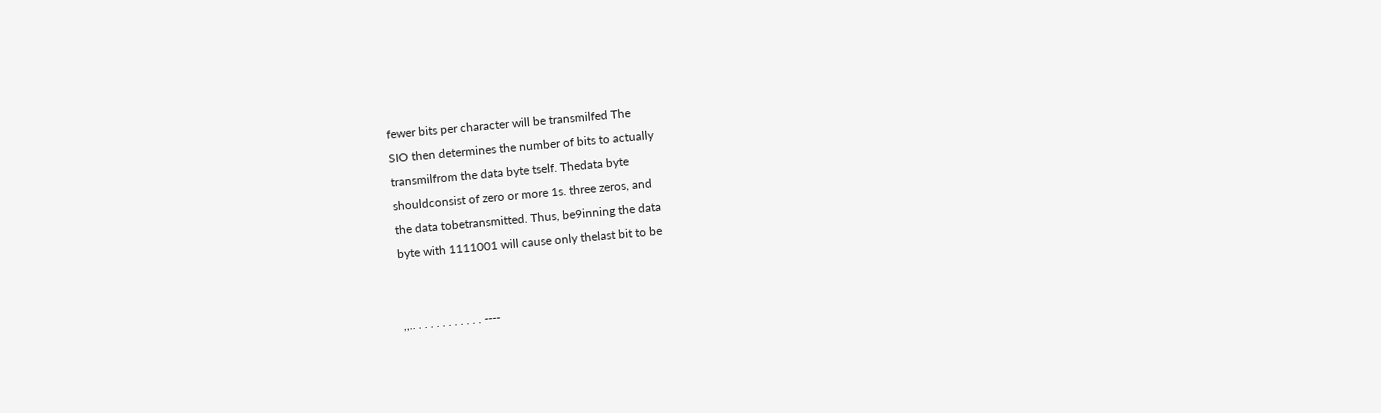fewer bits per character will be transmilfed The
SIO then determines the number of bits to actually
transmilfrom the data byte tself. Thedata byte
shouldconsist of zero or more 1s. three zeros, and
the data tobetransmitted. Thus, be9inning the data
byte with 1111001 will cause only thelast bit to be


,,.. . . . . . . . . . . . ----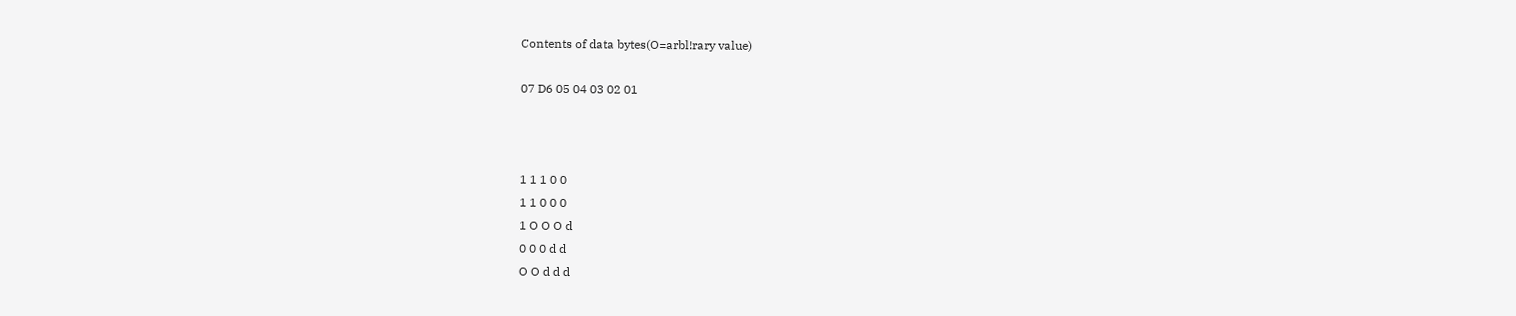Contents of data bytes(O=arbl!rary value)

07 D6 05 04 03 02 01



1 1 1 0 0
1 1 0 0 0
1 O O O d
0 0 0 d d
O O d d d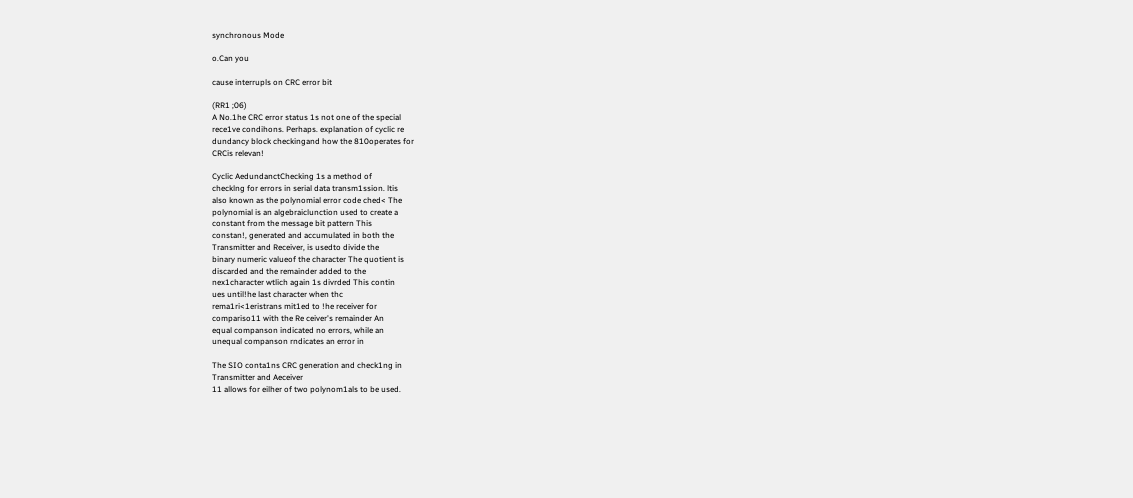synchronous Mode

o.Can you

cause interrupls on CRC error bit

(RR1 ;06)
A No.1he CRC error status 1s not one of the special
rece1ve condihons. Perhaps. explanation of cyclic re
dundancy block checkingand how the 810operates for
CRCis relevan!

Cyclic AedundanctChecking 1s a method of
checklng for errors in serial data transm1ssion. ltis
also known as the polynomial error code ched< The
polynomial is an algebraiclunction used to create a
constant from the message bit pattern This
constan!, generated and accumulated in both the
Transmitter and Receiver, is usedto divide the
binary numeric valueof the character The quotient is
discarded and the remainder added to the
nex1character wtlich again 1s divrded This contin
ues until!he last character when thc
rema1ri<1eristrans mit1ed to !he receiver for
compariso11 with the Re ceiver's remainder An
equal companson indicated no errors, while an
unequal companson rndicates an error in

The SIO conta1ns CRC generation and check1ng in
Transmitter and Aeceiver
11 allows for eilher of two polynom1als to be used.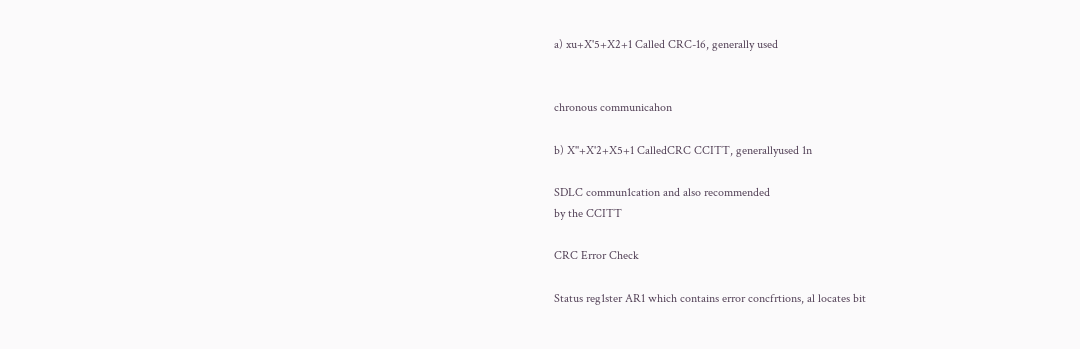a) xu+X'5+X2+1 Called CRC-16, generally used


chronous communicahon

b) X''+X'2+X5+1 CalledCRC CCITT, generallyused 1n

SDLC commun1cation and also recommended
by the CCITT

CRC Error Check

Status reg1ster AR1 which contains error concfrtions, al locates bit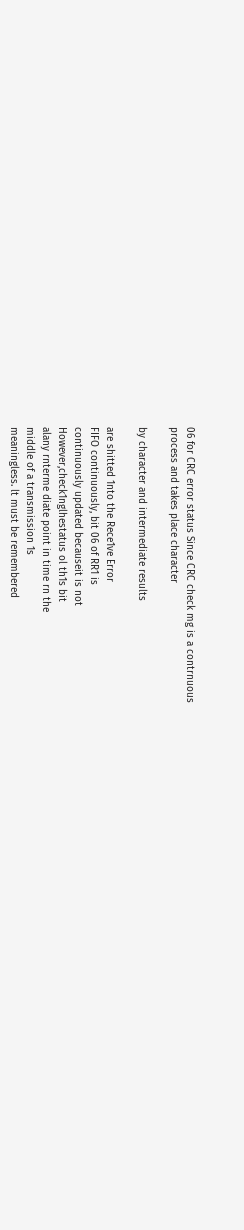06 for CRC error status Since CRC check mg is a contrnuous
process and takes place character

by character and intermediate results

are shitted 1nto the Rece1ve Error
FIFO continuously, bit 06 of RR1 is
continuously updated becauseit is not
However,check1nglhestatus ol th1s bit
alany rnterme diate point in time rn the
middle of a transmission 1s
meaningless. lt must be remembered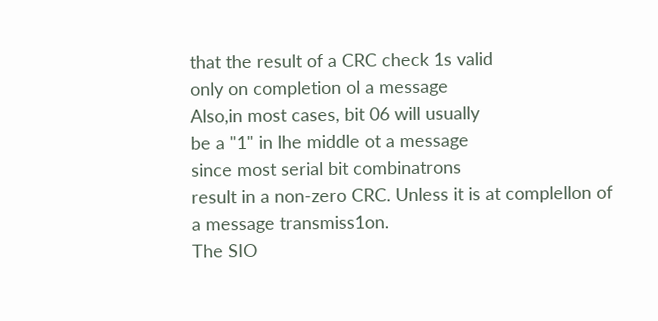that the result of a CRC check 1s valid
only on completion ol a message
Also,in most cases, bit 06 will usually
be a "1" in lhe middle ot a message
since most serial bit combinatrons
result in a non-zero CRC. Unless it is at complellon of
a message transmiss1on.
The SIO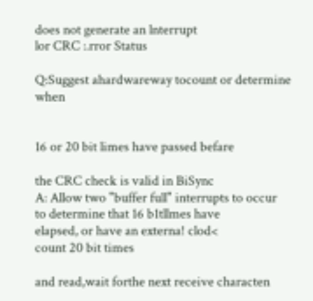does not generate an lnterrupt
lor CRC :.rror Status

Q:Suggest ahardwareway tocount or determine when


16 or 20 bit limes have passed befare

the CRC check is valid in BiSync
A: Allow two "buffer full" interrupts to occur
to determine that 16 b1tllmes have
elapsed, or have an externa! clod<
count 20 bit times

and read,wait forthe next receive characten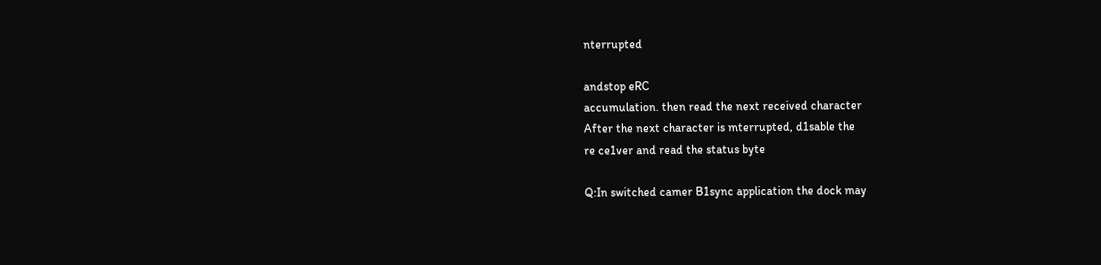nterrupted

andstop eRC
accumulation. then read the next received character
After the next character is mterrupted, d1sable the
re ce1ver and read the status byte

Q:In switched camer B1sync application the dock may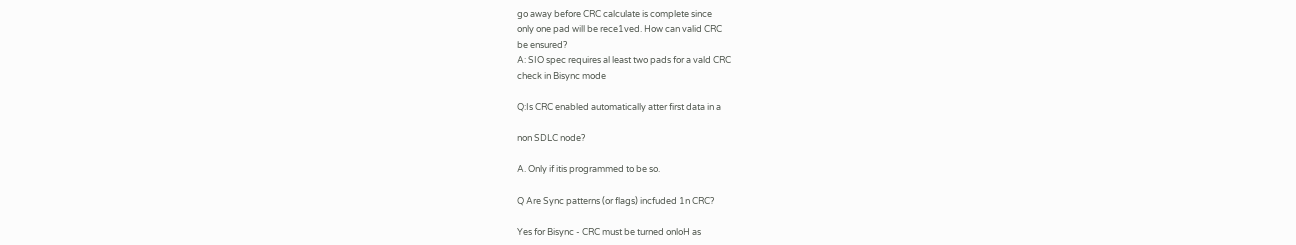go away before CRC calculate is complete since
only one pad will be rece1ved. How can valid CRC
be ensured?
A: SIO spec requires al least two pads for a vald CRC
check in Bisync mode

Q:Is CRC enabled automatically atter first data in a

non SDLC node?

A. Only if itis programmed to be so.

Q Are Sync patterns (or flags) incfuded 1n CRC?

Yes for Bisync - CRC must be turned onloH as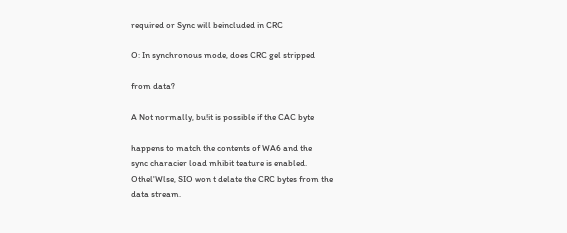required or Sync will beincluded in CRC

O: In synchronous mode, does CRC gel stripped

from data?

A Not normally, bu!it is possible if the CAC byte

happens to match the contents of WA6 and the
sync characier load mhibit teature is enabled.
Othel'Wlse, SIO won t delate the CRC bytes from the
data stream.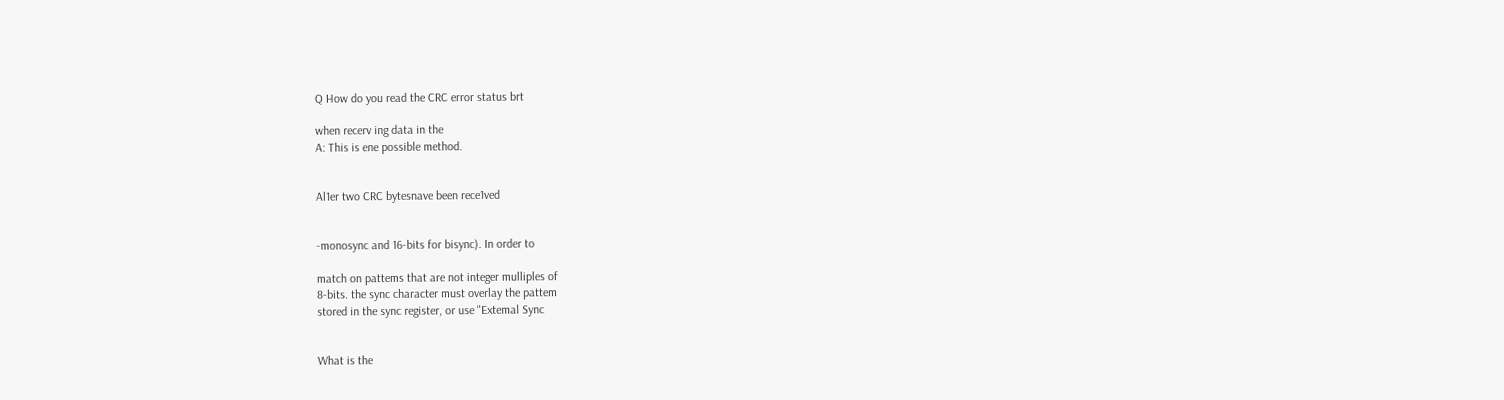Q How do you read the CRC error status brt

when recerv ing data in the
A: This is ene possible method.


Al1er two CRC bytesnave been rece1ved


-monosync and 16-bits for bisync). In order to

match on pattems that are not integer mulliples of
8-bits. the sync character must overlay the pattem
stored in the sync register, or use "Extemal Sync


What is the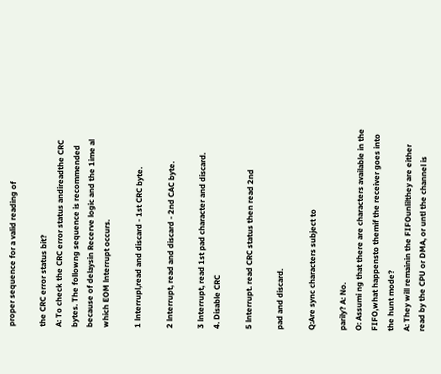proper sequence for a valid reading of

the CRC error status bit?
A: To check the CRC error status andireadthe CRC
bytes. The followng sequence is recommended
because of delaysin Recerve logic and the 1ime al
which EOM lnterrupt occurs.

1 lnterrupl,read and discard - 1st CRC byte.

2 lnterrupt, read and discard - 2nd CAC byte.

3 lnterrupt, read 1st pad character and discard.
4. Disable CRC

5 lnterrupt. read CRC status then read 2nd

pad and discard.

Q:Are sync characters subject to

parily? A: No.
O: Assumi ng that there are characters available in the
FIFO,what happensto themif the receiver goes into
the hunt mode?
A: They will remainin the FIFOunlilthey are either
read by the CPU or DMA, or untl the channel is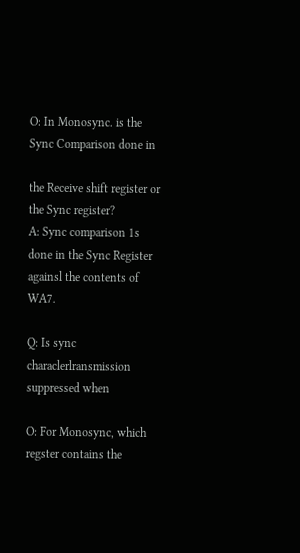O: In Monosync. is the Sync Comparison done in

the Receive shift register or the Sync register?
A: Sync comparison 1s done in the Sync Register
againsl the contents of WA7.

Q: Is sync characlerlransmission suppressed when

O: For Monosync, which regster contains the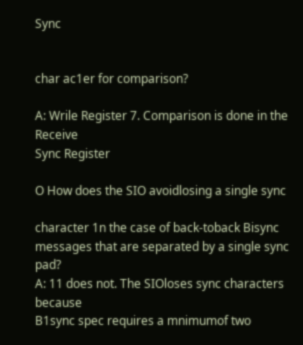Sync


char ac1er for comparison?

A: Wrile Register 7. Comparison is done in the Receive
Sync Register

O How does the SIO avoidlosing a single sync

character 1n the case of back-toback Bisync
messages that are separated by a single sync pad?
A: 11 does not. The SIOloses sync characters because
B1sync spec requires a mnimumof two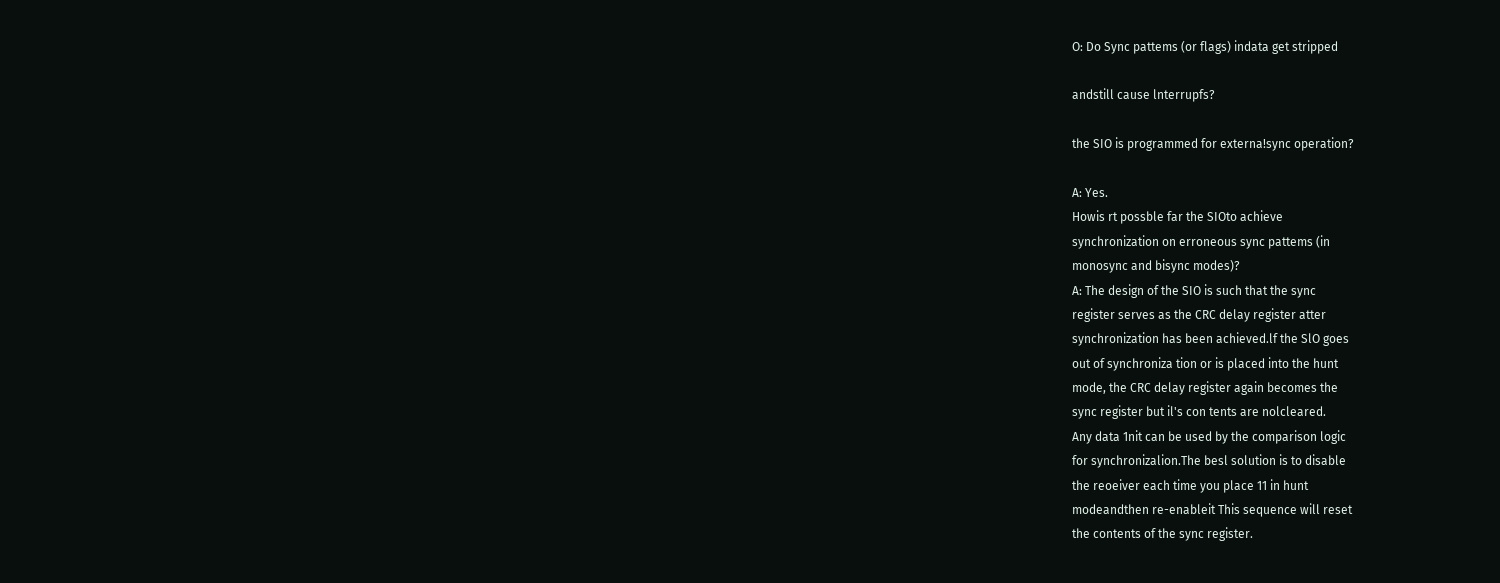O: Do Sync pattems (or flags) indata get stripped

andstill cause lnterrupfs?

the SIO is programmed for externa!sync operation?

A: Yes.
Howis rt possble far the SIOto achieve
synchronization on erroneous sync pattems (in
monosync and bisync modes)?
A: The design of the SIO is such that the sync
register serves as the CRC delay register atter
synchronization has been achieved.lf the SlO goes
out of synchroniza tion or is placed into the hunt
mode, the CRC delay register again becomes the
sync register but il's con tents are nolcleared.
Any data 1nit can be used by the comparison logic
for synchronizalion.The besl solution is to disable
the reoeiver each time you place 11 in hunt
modeandthen re-enableit This sequence will reset
the contents of the sync register.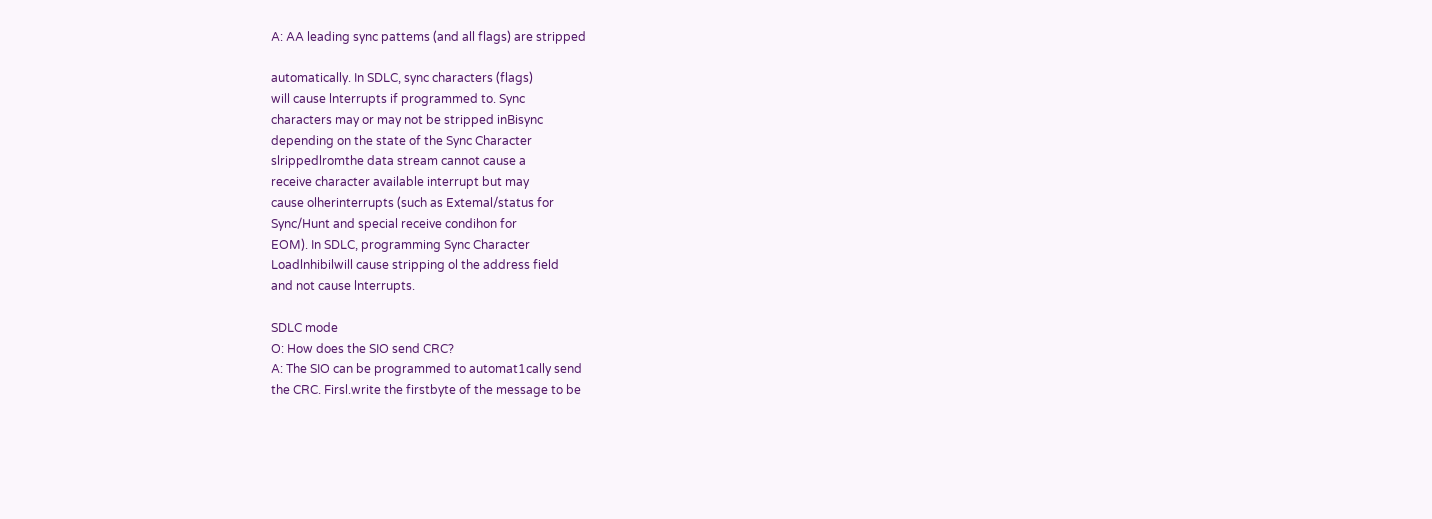A: AA leading sync pattems (and all flags) are stripped

automatically. In SDLC, sync characters (flags)
will cause lnterrupts if programmed to. Sync
characters may or may not be stripped inBisync
depending on the state of the Sync Character
slrippedlromthe data stream cannot cause a
receive character available interrupt but may
cause olherinterrupts (such as Extemal/status for
Sync/Hunt and special receive condihon for
EOM). In SDLC, programming Sync Character
Loadlnhibilwill cause stripping ol the address field
and not cause lnterrupts.

SDLC mode
O: How does the SIO send CRC?
A: The SIO can be programmed to automat1cally send
the CRC. Firsl.write the firstbyte of the message to be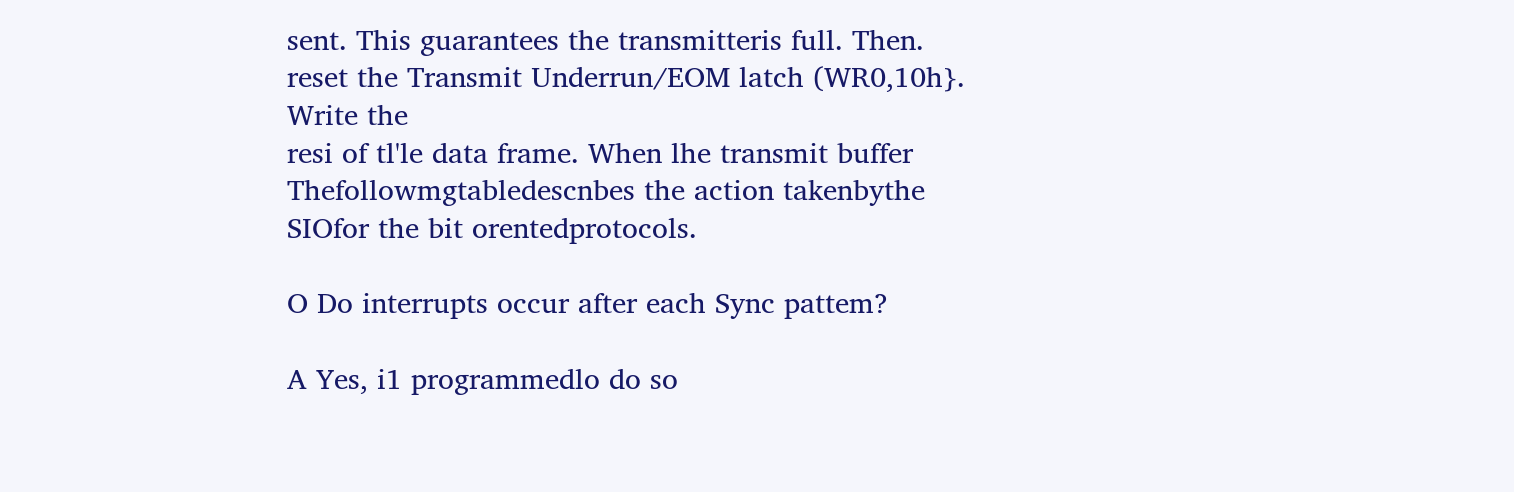sent. This guarantees the transmitteris full. Then.
reset the Transmit Underrun/EOM latch (WR0,10h}.
Write the
resi of tl'le data frame. When lhe transmit buffer
Thefollowmgtabledescnbes the action takenbythe
SIOfor the bit orentedprotocols.

O Do interrupts occur after each Sync pattem?

A Yes, i1 programmedlo do so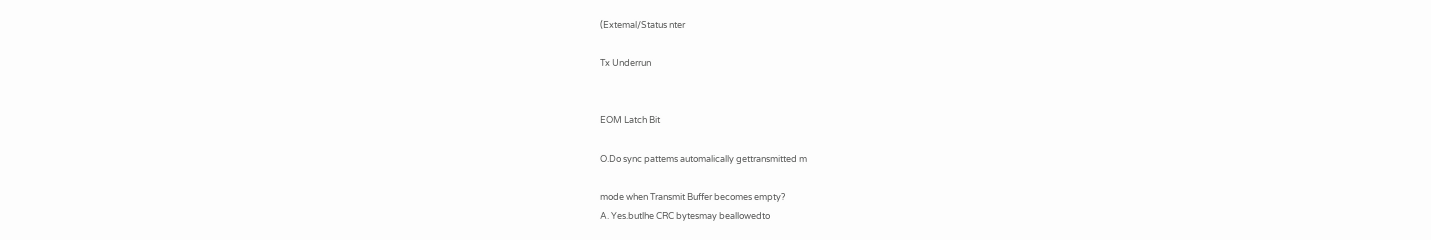(Extemal/Status nter

Tx Underrun


EOM Latch Bit

O.Do sync pattems automalically gettransmitted m

mode when Transmit Buffer becomes empty?
A. Yes.butlhe CRC bytesmay beallowedto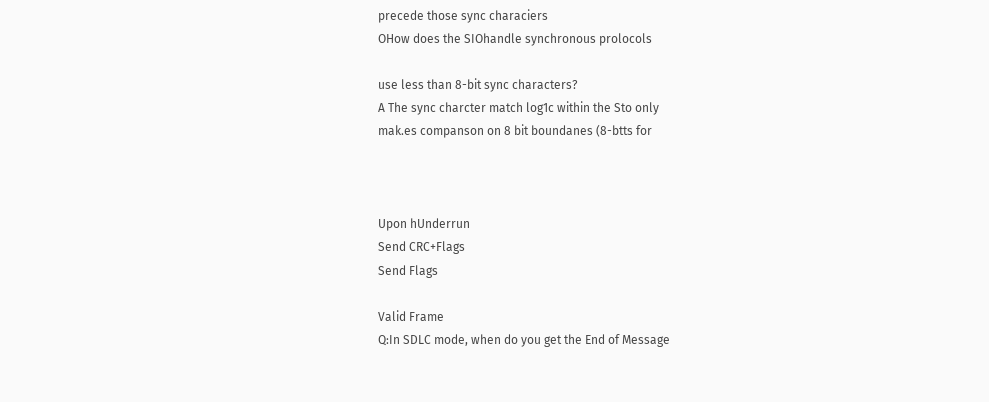precede those sync characiers
OHow does the SIOhandle synchronous prolocols

use less than 8-bit sync characters?
A The sync charcter match log1c within the Sto only
mak.es companson on 8 bit boundanes (8-btts for



Upon hUnderrun
Send CRC+Flags
Send Flags

Valid Frame
Q:In SDLC mode, when do you get the End of Message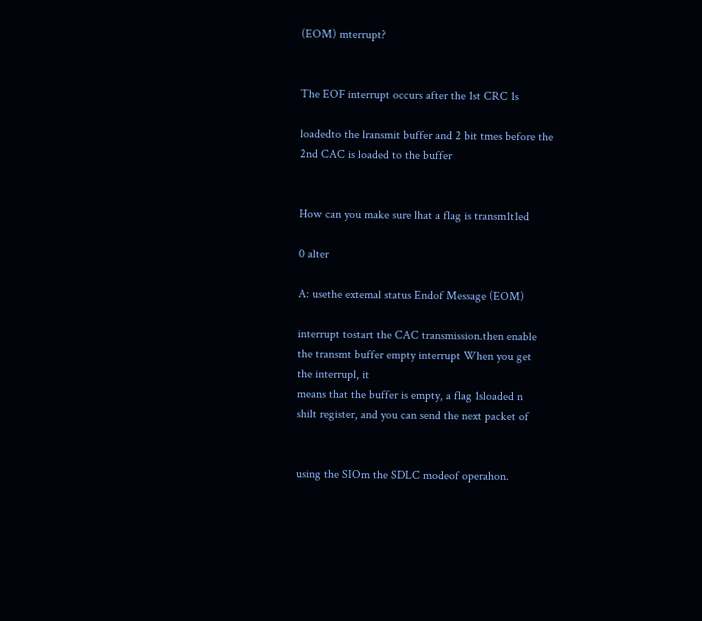(EOM) mterrupt?


The EOF interrupt occurs after the 1st CRC 1s

loadedto the lransmit buffer and 2 bit tmes before the
2nd CAC is loaded to the buffer


How can you make sure lhat a flag is transm1t1ed

0 alter

A: usethe extemal status Endof Message (EOM)

interrupt tostart the CAC transmission.then enable
the transmt buffer empty interrupt When you get
the interrupl, it
means that the buffer is empty, a flag 1sloaded n
shilt register, and you can send the next packet of


using the SIOm the SDLC modeof operahon.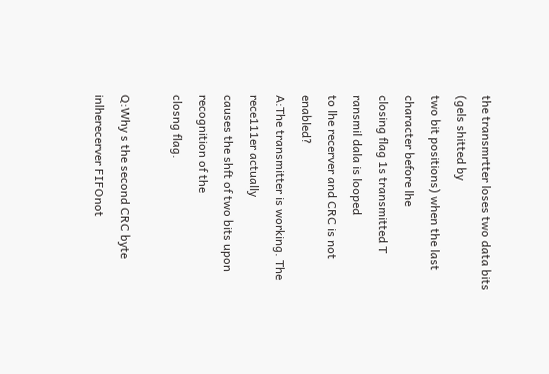the transmrtter loses two data bits (gels shitted by
two bit positions) when the last character before lhe
closing flag 1s transmitted T ransmil dala is looped
to lhe recerver and CRC is not enabled?
A:The transmitter is working. The rece111er actually
causes the shft of two bits upon recognition of the
closng flag.

Q:Why s the second CRC byte inlherecerver FIFOnot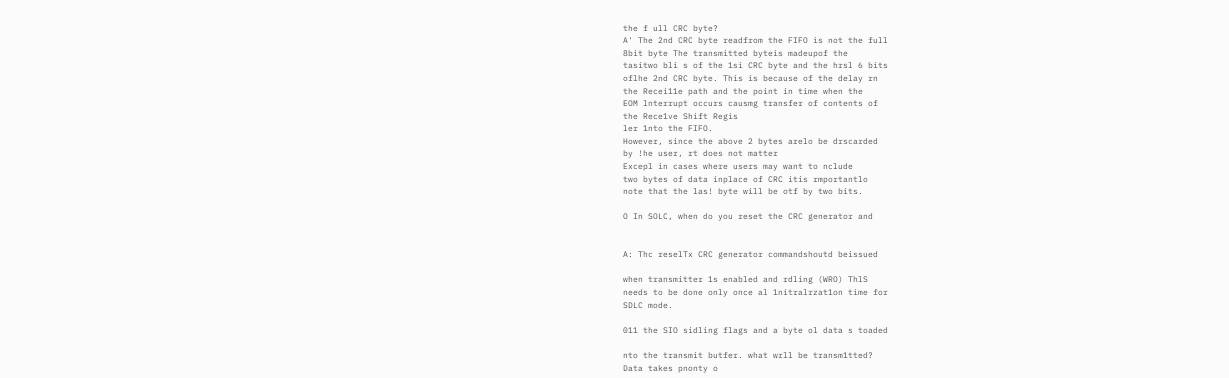the f ull CRC byte?
A' The 2nd CRC byte readfrom the FIFO is not the full
8bit byte The transmitted byteis madeupof the
tasitwo bli s of the 1si CRC byte and the hrsl 6 bits
oflhe 2nd CRC byte. This is because of the delay rn
the Recei11e path and the point in time when the
EOM lnterrupt occurs causmg transfer of contents of
the Rece1ve Shift Regis
ler 1nto the FIFO.
However, since the above 2 bytes arelo be drscarded
by !he user, rt does not matter
Excepl in cases where users may want to nclude
two bytes of data inplace of CRC itis rmportantlo
note that the las! byte will be otf by two bits.

O In SOLC, when do you reset the CRC generator and


A: Thc reselTx CRC generator commandshoutd beissued

when transmitter 1s enabled and rdling (WRO) ThlS
needs to be done only once al 1nitralrzat1on time for
SDLC mode.

011 the SIO sidling flags and a byte ol data s toaded

nto the transmit butfer. what wrll be transm1tted?
Data takes pnonty o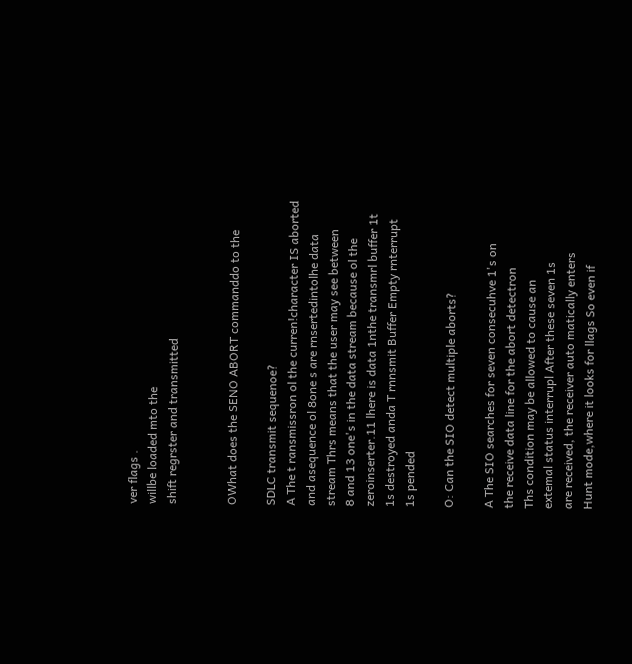ver flags .
willbe loaded mto the
shift regrster and transmitted


OWhat does the SENO ABORT commanddo to the

SDLC transmit sequenoe?
A The t ransmissron ol the curren!character IS aborted
and asequence ol 8one s are rnsertedintolhe data
stream Thrs means that the user may see between
8 and 13 one's in the data stream because ol the
zeroinserter.11 lhere is data 1nthe transmrl buffer 1t
1s destroyed anda T rnnsmit Buffer Empty rnterrupt
1s pended

O: Can the SIO detect multiple aborts?

A The SIO searches for seven consecuhve 1's on
the receive data line for the abort detectron
Ths condition may be allowed to cause an
extemal status interrupl After these seven 1s
are received, the receiver auto matically enters
Hunt mode,where it looks for llags So even if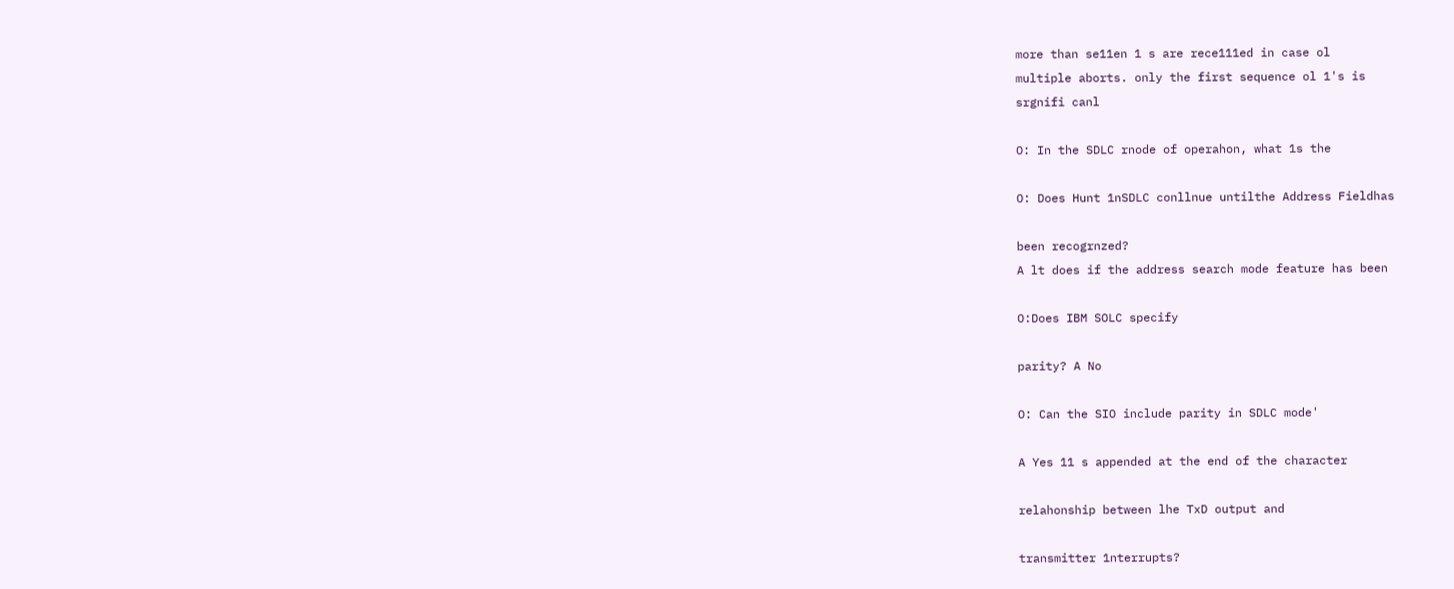more than se11en 1 s are rece111ed in case ol
multiple aborts. only the first sequence ol 1's is
srgnifi canl

O: In the SDLC rnode of operahon, what 1s the

O: Does Hunt 1nSDLC conllnue untilthe Address Fieldhas

been recogrnzed?
A lt does if the address search mode feature has been

O:Does IBM SOLC specify

parity? A No

O: Can the SIO include parity in SDLC mode'

A Yes 11 s appended at the end of the character

relahonship between lhe TxD output and

transmitter 1nterrupts?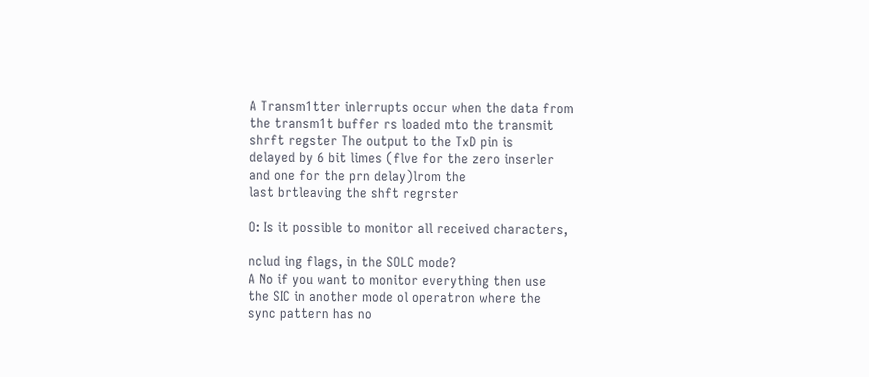A Transm1tter inlerrupts occur when the data from
the transm1t buffer rs loaded mto the transmit
shrft regster The output to the TxD pin is
delayed by 6 bit limes (flve for the zero inserler
and one for the prn delay)lrom the
last brtleaving the shft regrster

O: Is it possible to monitor all received characters,

nclud ing flags, in the SOLC mode?
A No if you want to monitor everything then use
the SIC in another mode ol operatron where the
sync pattern has no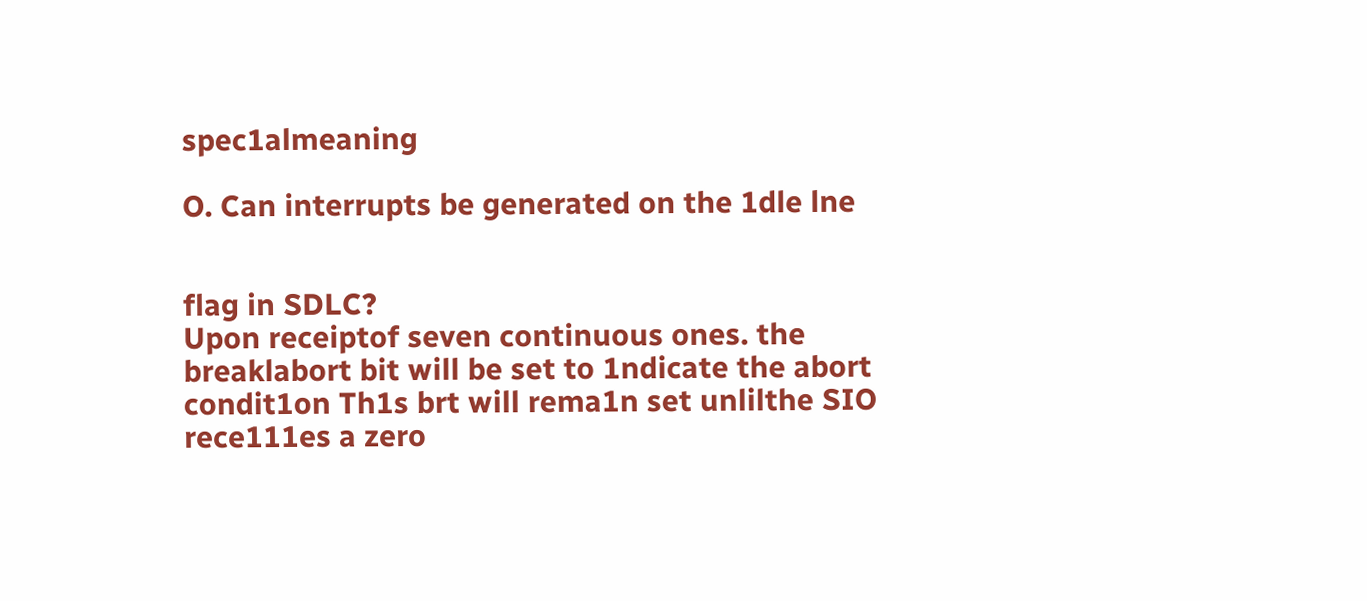spec1almeaning

O. Can interrupts be generated on the 1dle lne


flag in SDLC?
Upon receiptof seven continuous ones. the
breaklabort bit will be set to 1ndicate the abort
condit1on Th1s brt will rema1n set unlilthe SIO
rece111es a zero